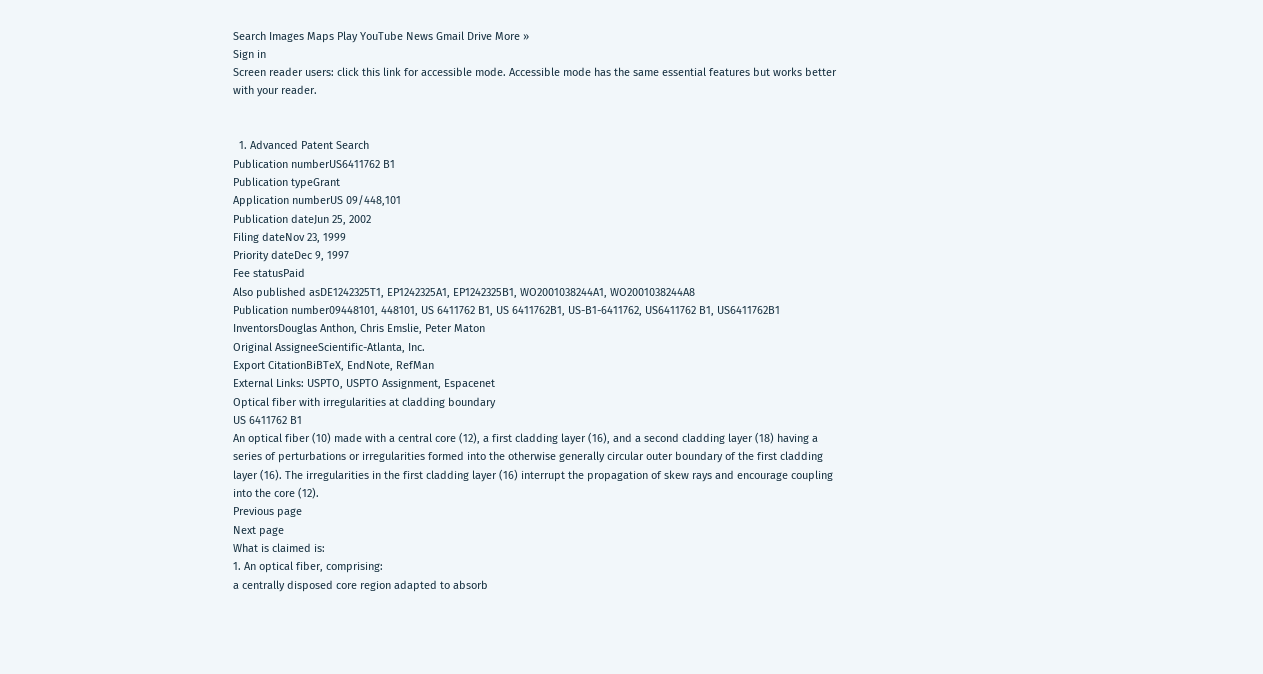Search Images Maps Play YouTube News Gmail Drive More »
Sign in
Screen reader users: click this link for accessible mode. Accessible mode has the same essential features but works better with your reader.


  1. Advanced Patent Search
Publication numberUS6411762 B1
Publication typeGrant
Application numberUS 09/448,101
Publication dateJun 25, 2002
Filing dateNov 23, 1999
Priority dateDec 9, 1997
Fee statusPaid
Also published asDE1242325T1, EP1242325A1, EP1242325B1, WO2001038244A1, WO2001038244A8
Publication number09448101, 448101, US 6411762 B1, US 6411762B1, US-B1-6411762, US6411762 B1, US6411762B1
InventorsDouglas Anthon, Chris Emslie, Peter Maton
Original AssigneeScientific-Atlanta, Inc.
Export CitationBiBTeX, EndNote, RefMan
External Links: USPTO, USPTO Assignment, Espacenet
Optical fiber with irregularities at cladding boundary
US 6411762 B1
An optical fiber (10) made with a central core (12), a first cladding layer (16), and a second cladding layer (18) having a series of perturbations or irregularities formed into the otherwise generally circular outer boundary of the first cladding layer (16). The irregularities in the first cladding layer (16) interrupt the propagation of skew rays and encourage coupling into the core (12).
Previous page
Next page
What is claimed is:
1. An optical fiber, comprising:
a centrally disposed core region adapted to absorb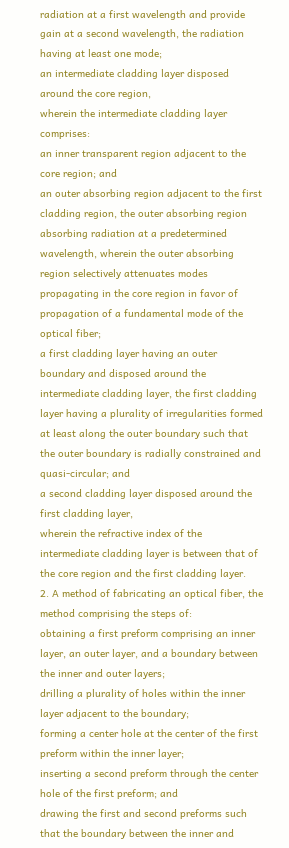radiation at a first wavelength and provide gain at a second wavelength, the radiation having at least one mode;
an intermediate cladding layer disposed around the core region,
wherein the intermediate cladding layer comprises:
an inner transparent region adjacent to the core region; and
an outer absorbing region adjacent to the first cladding region, the outer absorbing region absorbing radiation at a predetermined wavelength, wherein the outer absorbing region selectively attenuates modes propagating in the core region in favor of propagation of a fundamental mode of the optical fiber;
a first cladding layer having an outer boundary and disposed around the intermediate cladding layer, the first cladding layer having a plurality of irregularities formed at least along the outer boundary such that the outer boundary is radially constrained and quasi-circular; and
a second cladding layer disposed around the first cladding layer,
wherein the refractive index of the intermediate cladding layer is between that of the core region and the first cladding layer.
2. A method of fabricating an optical fiber, the method comprising the steps of:
obtaining a first preform comprising an inner layer, an outer layer, and a boundary between the inner and outer layers;
drilling a plurality of holes within the inner layer adjacent to the boundary;
forming a center hole at the center of the first preform within the inner layer;
inserting a second preform through the center hole of the first preform; and
drawing the first and second preforms such that the boundary between the inner and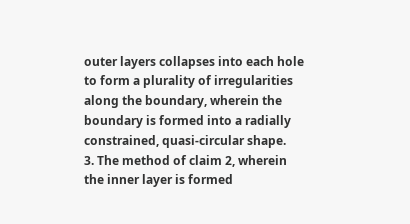outer layers collapses into each hole to form a plurality of irregularities along the boundary, wherein the boundary is formed into a radially constrained, quasi-circular shape.
3. The method of claim 2, wherein the inner layer is formed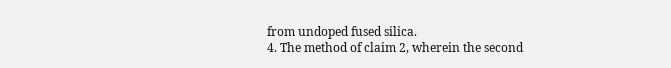from undoped fused silica.
4. The method of claim 2, wherein the second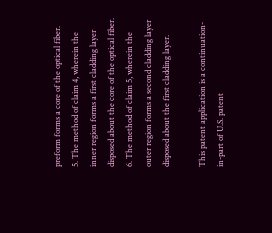preform forms a core of the optical fiber.
5. The method of claim 4, wherein the inner region forms a first cladding layer disposed about the core of the optical fiber.
6. The method of claim 5, wherein the outer region forms a second cladding layer disposed about the first cladding layer.

This patent application is a continuation-in-part of U.S. patent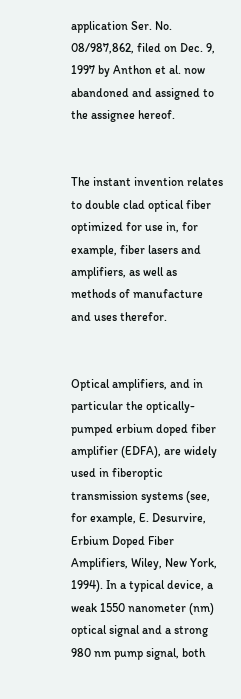application Ser. No. 08/987,862, filed on Dec. 9, 1997 by Anthon et al. now abandoned and assigned to the assignee hereof.


The instant invention relates to double clad optical fiber optimized for use in, for example, fiber lasers and amplifiers, as well as methods of manufacture and uses therefor.


Optical amplifiers, and in particular the optically-pumped erbium doped fiber amplifier (EDFA), are widely used in fiberoptic transmission systems (see, for example, E. Desurvire, Erbium Doped Fiber Amplifiers, Wiley, New York, 1994). In a typical device, a weak 1550 nanometer (nm) optical signal and a strong 980 nm pump signal, both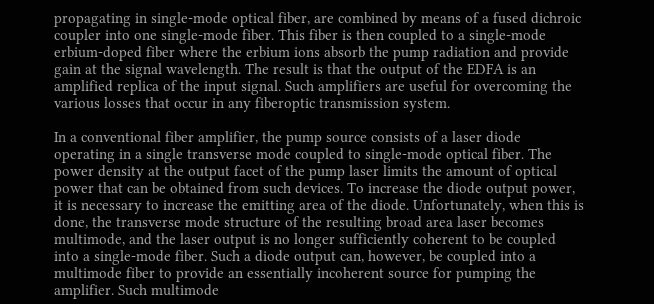propagating in single-mode optical fiber, are combined by means of a fused dichroic coupler into one single-mode fiber. This fiber is then coupled to a single-mode erbium-doped fiber where the erbium ions absorb the pump radiation and provide gain at the signal wavelength. The result is that the output of the EDFA is an amplified replica of the input signal. Such amplifiers are useful for overcoming the various losses that occur in any fiberoptic transmission system.

In a conventional fiber amplifier, the pump source consists of a laser diode operating in a single transverse mode coupled to single-mode optical fiber. The power density at the output facet of the pump laser limits the amount of optical power that can be obtained from such devices. To increase the diode output power, it is necessary to increase the emitting area of the diode. Unfortunately, when this is done, the transverse mode structure of the resulting broad area laser becomes multimode, and the laser output is no longer sufficiently coherent to be coupled into a single-mode fiber. Such a diode output can, however, be coupled into a multimode fiber to provide an essentially incoherent source for pumping the amplifier. Such multimode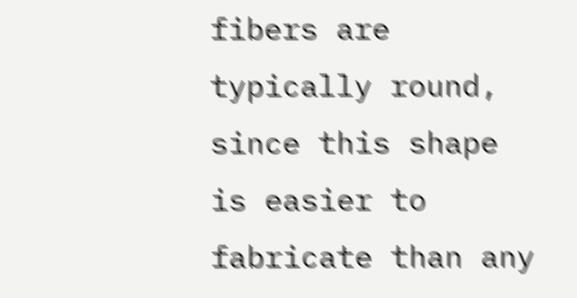fibers are typically round, since this shape is easier to fabricate than any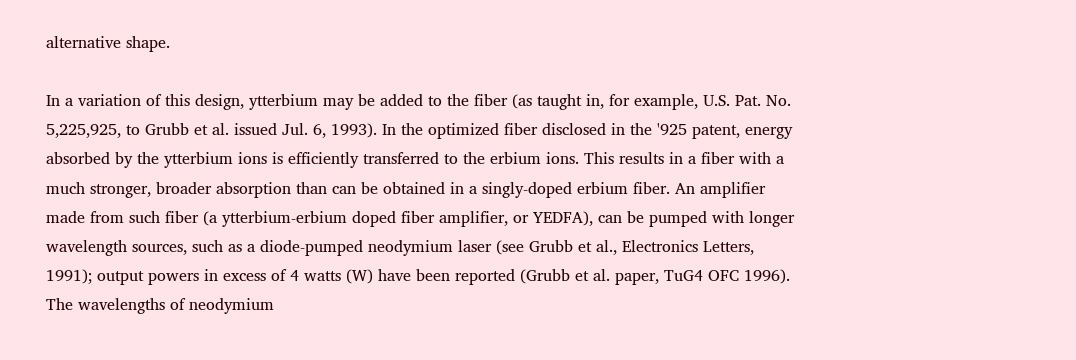alternative shape.

In a variation of this design, ytterbium may be added to the fiber (as taught in, for example, U.S. Pat. No. 5,225,925, to Grubb et al. issued Jul. 6, 1993). In the optimized fiber disclosed in the '925 patent, energy absorbed by the ytterbium ions is efficiently transferred to the erbium ions. This results in a fiber with a much stronger, broader absorption than can be obtained in a singly-doped erbium fiber. An amplifier made from such fiber (a ytterbium-erbium doped fiber amplifier, or YEDFA), can be pumped with longer wavelength sources, such as a diode-pumped neodymium laser (see Grubb et al., Electronics Letters, 1991); output powers in excess of 4 watts (W) have been reported (Grubb et al. paper, TuG4 OFC 1996). The wavelengths of neodymium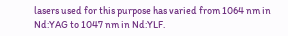lasers used for this purpose has varied from 1064 nm in Nd:YAG to 1047 nm in Nd:YLF.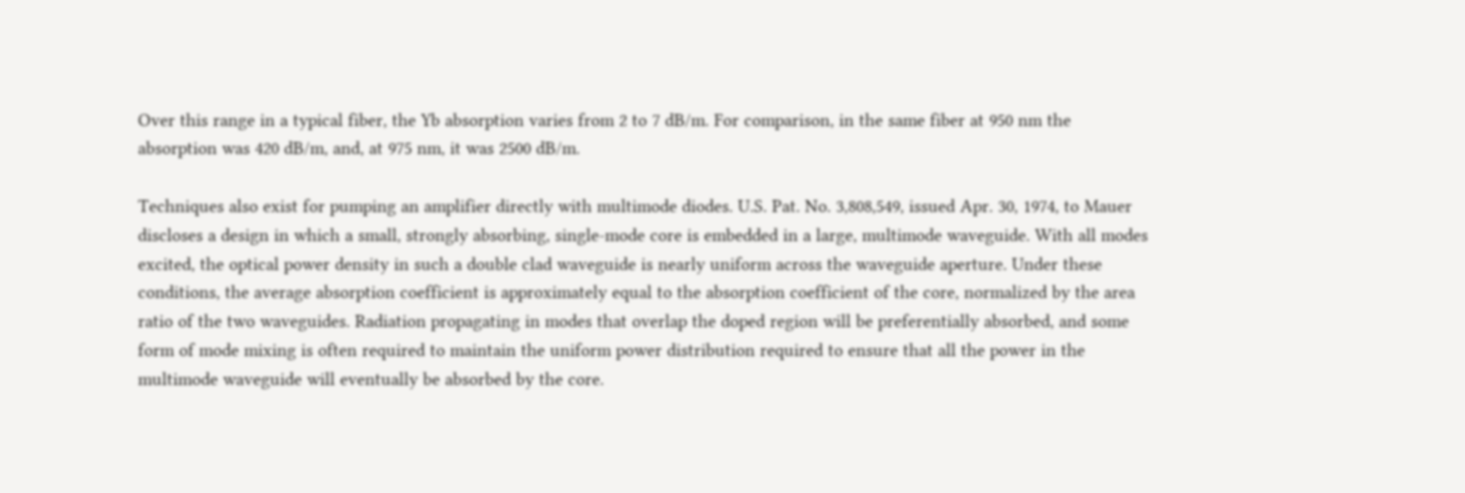Over this range in a typical fiber, the Yb absorption varies from 2 to 7 dB/m. For comparison, in the same fiber at 950 nm the absorption was 420 dB/m, and, at 975 nm, it was 2500 dB/m.

Techniques also exist for pumping an amplifier directly with multimode diodes. U.S. Pat. No. 3,808,549, issued Apr. 30, 1974, to Mauer discloses a design in which a small, strongly absorbing, single-mode core is embedded in a large, multimode waveguide. With all modes excited, the optical power density in such a double clad waveguide is nearly uniform across the waveguide aperture. Under these conditions, the average absorption coefficient is approximately equal to the absorption coefficient of the core, normalized by the area ratio of the two waveguides. Radiation propagating in modes that overlap the doped region will be preferentially absorbed, and some form of mode mixing is often required to maintain the uniform power distribution required to ensure that all the power in the multimode waveguide will eventually be absorbed by the core.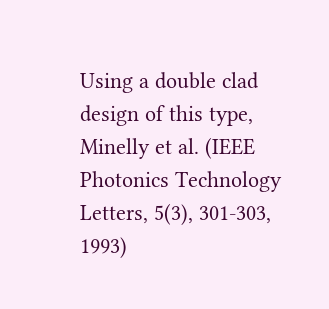Using a double clad design of this type, Minelly et al. (IEEE Photonics Technology Letters, 5(3), 301-303, 1993)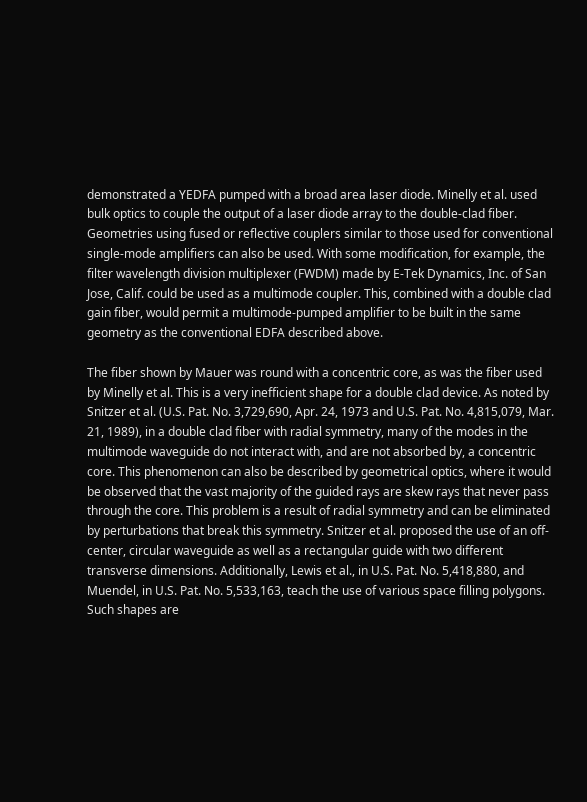demonstrated a YEDFA pumped with a broad area laser diode. Minelly et al. used bulk optics to couple the output of a laser diode array to the double-clad fiber. Geometries using fused or reflective couplers similar to those used for conventional single-mode amplifiers can also be used. With some modification, for example, the filter wavelength division multiplexer (FWDM) made by E-Tek Dynamics, Inc. of San Jose, Calif. could be used as a multimode coupler. This, combined with a double clad gain fiber, would permit a multimode-pumped amplifier to be built in the same geometry as the conventional EDFA described above.

The fiber shown by Mauer was round with a concentric core, as was the fiber used by Minelly et al. This is a very inefficient shape for a double clad device. As noted by Snitzer et al. (U.S. Pat. No. 3,729,690, Apr. 24, 1973 and U.S. Pat. No. 4,815,079, Mar. 21, 1989), in a double clad fiber with radial symmetry, many of the modes in the multimode waveguide do not interact with, and are not absorbed by, a concentric core. This phenomenon can also be described by geometrical optics, where it would be observed that the vast majority of the guided rays are skew rays that never pass through the core. This problem is a result of radial symmetry and can be eliminated by perturbations that break this symmetry. Snitzer et al. proposed the use of an off-center, circular waveguide as well as a rectangular guide with two different transverse dimensions. Additionally, Lewis et al., in U.S. Pat. No. 5,418,880, and Muendel, in U.S. Pat. No. 5,533,163, teach the use of various space filling polygons. Such shapes are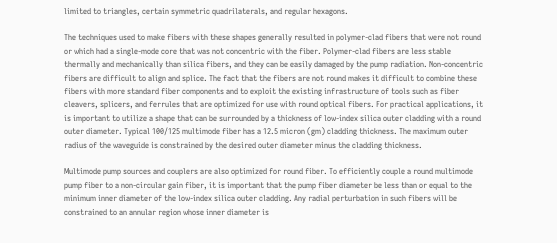limited to triangles, certain symmetric quadrilaterals, and regular hexagons.

The techniques used to make fibers with these shapes generally resulted in polymer-clad fibers that were not round or which had a single-mode core that was not concentric with the fiber. Polymer-clad fibers are less stable thermally and mechanically than silica fibers, and they can be easily damaged by the pump radiation. Non-concentric fibers are difficult to align and splice. The fact that the fibers are not round makes it difficult to combine these fibers with more standard fiber components and to exploit the existing infrastructure of tools such as fiber cleavers, splicers, and ferrules that are optimized for use with round optical fibers. For practical applications, it is important to utilize a shape that can be surrounded by a thickness of low-index silica outer cladding with a round outer diameter. Typical 100/125 multimode fiber has a 12.5 micron (gm) cladding thickness. The maximum outer radius of the waveguide is constrained by the desired outer diameter minus the cladding thickness.

Multimode pump sources and couplers are also optimized for round fiber. To efficiently couple a round multimode pump fiber to a non-circular gain fiber, it is important that the pump fiber diameter be less than or equal to the minimum inner diameter of the low-index silica outer cladding. Any radial perturbation in such fibers will be constrained to an annular region whose inner diameter is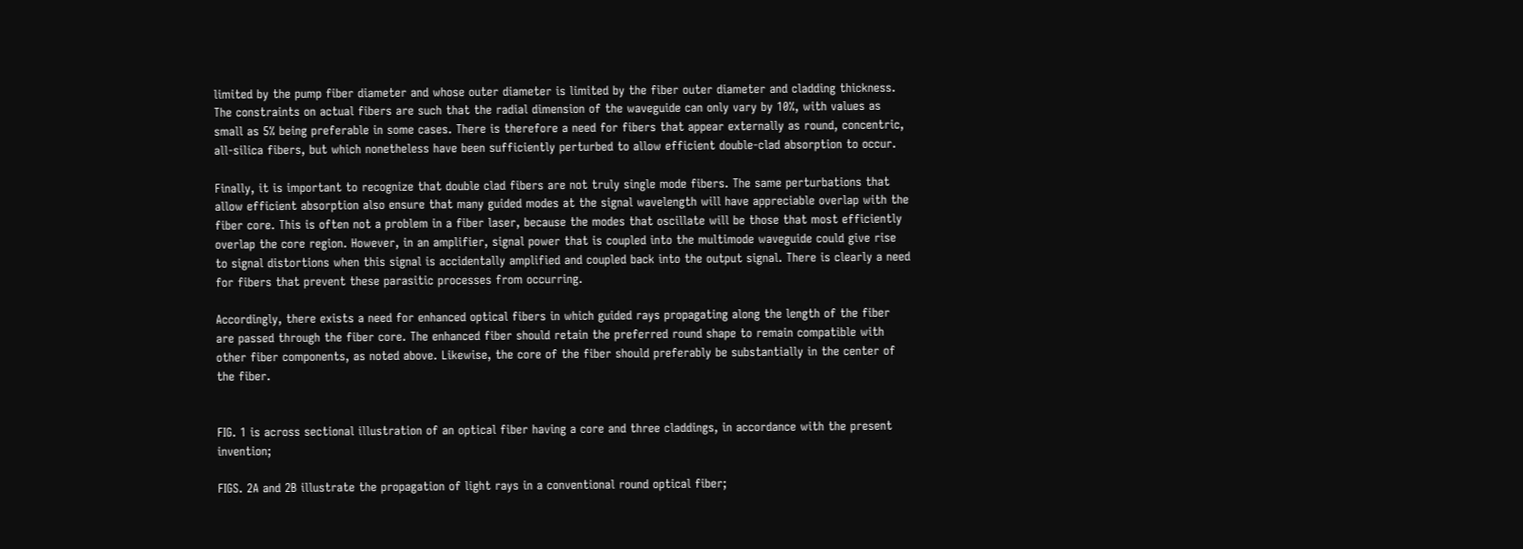limited by the pump fiber diameter and whose outer diameter is limited by the fiber outer diameter and cladding thickness. The constraints on actual fibers are such that the radial dimension of the waveguide can only vary by 10%, with values as small as 5% being preferable in some cases. There is therefore a need for fibers that appear externally as round, concentric, all-silica fibers, but which nonetheless have been sufficiently perturbed to allow efficient double-clad absorption to occur.

Finally, it is important to recognize that double clad fibers are not truly single mode fibers. The same perturbations that allow efficient absorption also ensure that many guided modes at the signal wavelength will have appreciable overlap with the fiber core. This is often not a problem in a fiber laser, because the modes that oscillate will be those that most efficiently overlap the core region. However, in an amplifier, signal power that is coupled into the multimode waveguide could give rise to signal distortions when this signal is accidentally amplified and coupled back into the output signal. There is clearly a need for fibers that prevent these parasitic processes from occurring.

Accordingly, there exists a need for enhanced optical fibers in which guided rays propagating along the length of the fiber are passed through the fiber core. The enhanced fiber should retain the preferred round shape to remain compatible with other fiber components, as noted above. Likewise, the core of the fiber should preferably be substantially in the center of the fiber.


FIG. 1 is across sectional illustration of an optical fiber having a core and three claddings, in accordance with the present invention;

FIGS. 2A and 2B illustrate the propagation of light rays in a conventional round optical fiber;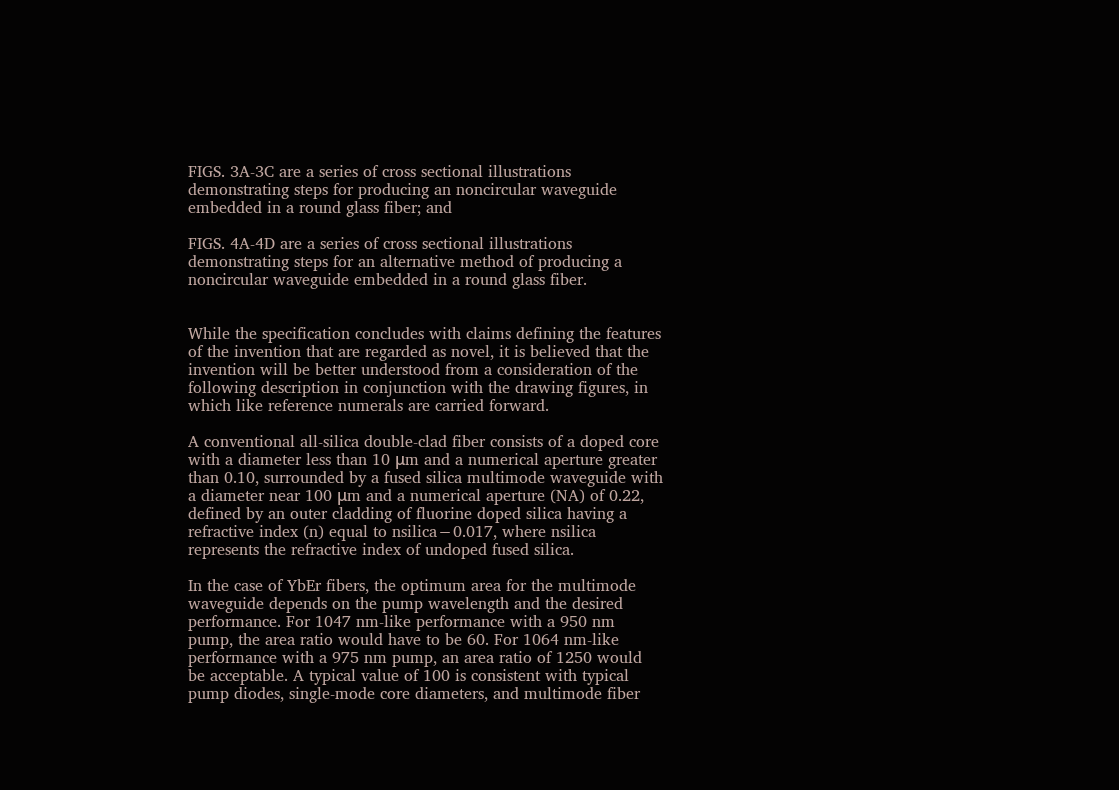FIGS. 3A-3C are a series of cross sectional illustrations demonstrating steps for producing an noncircular waveguide embedded in a round glass fiber; and

FIGS. 4A-4D are a series of cross sectional illustrations demonstrating steps for an alternative method of producing a noncircular waveguide embedded in a round glass fiber.


While the specification concludes with claims defining the features of the invention that are regarded as novel, it is believed that the invention will be better understood from a consideration of the following description in conjunction with the drawing figures, in which like reference numerals are carried forward.

A conventional all-silica double-clad fiber consists of a doped core with a diameter less than 10 μm and a numerical aperture greater than 0.10, surrounded by a fused silica multimode waveguide with a diameter near 100 μm and a numerical aperture (NA) of 0.22, defined by an outer cladding of fluorine doped silica having a refractive index (n) equal to nsilica−0.017, where nsilica represents the refractive index of undoped fused silica.

In the case of YbEr fibers, the optimum area for the multimode waveguide depends on the pump wavelength and the desired performance. For 1047 nm-like performance with a 950 nm pump, the area ratio would have to be 60. For 1064 nm-like performance with a 975 nm pump, an area ratio of 1250 would be acceptable. A typical value of 100 is consistent with typical pump diodes, single-mode core diameters, and multimode fiber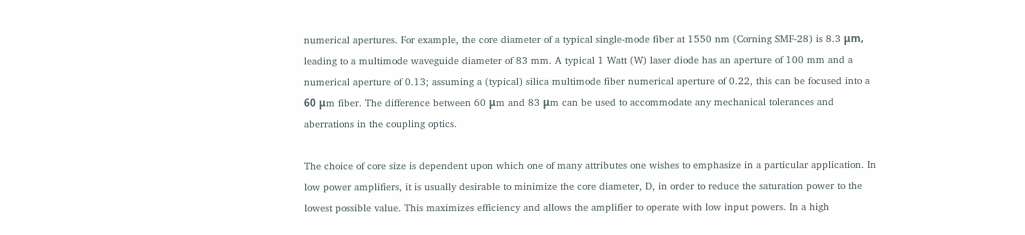numerical apertures. For example, the core diameter of a typical single-mode fiber at 1550 nm (Corning SMF-28) is 8.3 μm, leading to a multimode waveguide diameter of 83 mm. A typical 1 Watt (W) laser diode has an aperture of 100 mm and a numerical aperture of 0.13; assuming a (typical) silica multimode fiber numerical aperture of 0.22, this can be focused into a 60 μm fiber. The difference between 60 μm and 83 μm can be used to accommodate any mechanical tolerances and aberrations in the coupling optics.

The choice of core size is dependent upon which one of many attributes one wishes to emphasize in a particular application. In low power amplifiers, it is usually desirable to minimize the core diameter, D, in order to reduce the saturation power to the lowest possible value. This maximizes efficiency and allows the amplifier to operate with low input powers. In a high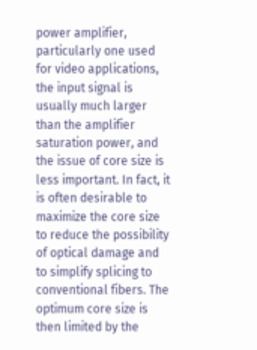power amplifier, particularly one used for video applications, the input signal is usually much larger than the amplifier saturation power, and the issue of core size is less important. In fact, it is often desirable to maximize the core size to reduce the possibility of optical damage and to simplify splicing to conventional fibers. The optimum core size is then limited by the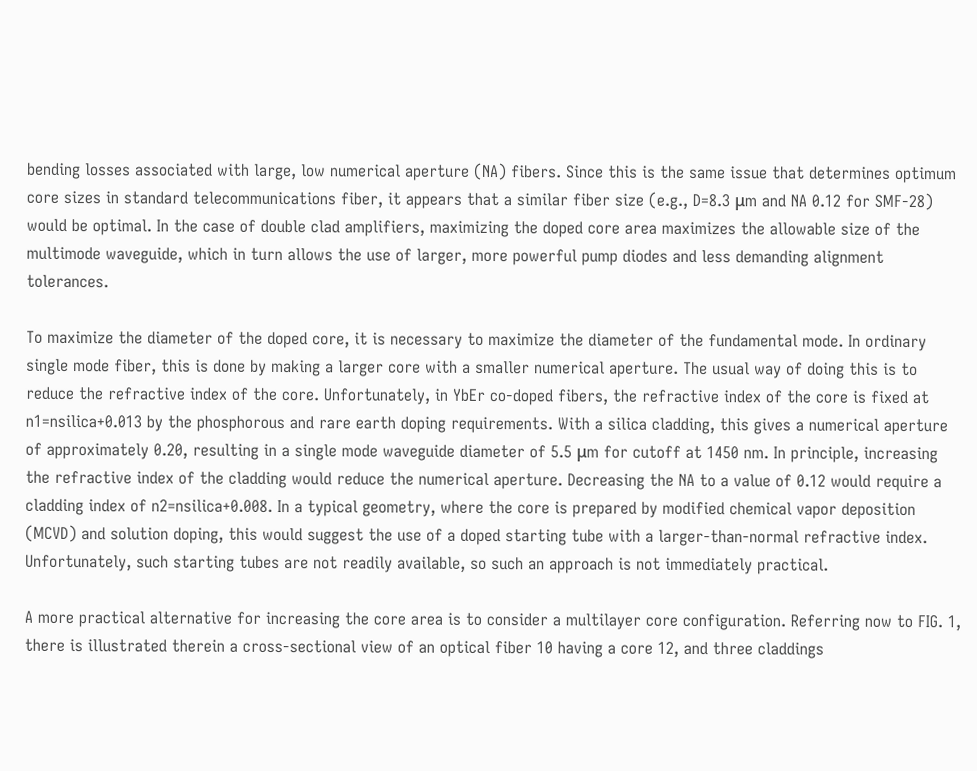bending losses associated with large, low numerical aperture (NA) fibers. Since this is the same issue that determines optimum core sizes in standard telecommunications fiber, it appears that a similar fiber size (e.g., D=8.3 μm and NA 0.12 for SMF-28) would be optimal. In the case of double clad amplifiers, maximizing the doped core area maximizes the allowable size of the multimode waveguide, which in turn allows the use of larger, more powerful pump diodes and less demanding alignment tolerances.

To maximize the diameter of the doped core, it is necessary to maximize the diameter of the fundamental mode. In ordinary single mode fiber, this is done by making a larger core with a smaller numerical aperture. The usual way of doing this is to reduce the refractive index of the core. Unfortunately, in YbEr co-doped fibers, the refractive index of the core is fixed at n1=nsilica+0.013 by the phosphorous and rare earth doping requirements. With a silica cladding, this gives a numerical aperture of approximately 0.20, resulting in a single mode waveguide diameter of 5.5 μm for cutoff at 1450 nm. In principle, increasing the refractive index of the cladding would reduce the numerical aperture. Decreasing the NA to a value of 0.12 would require a cladding index of n2=nsilica+0.008. In a typical geometry, where the core is prepared by modified chemical vapor deposition (MCVD) and solution doping, this would suggest the use of a doped starting tube with a larger-than-normal refractive index. Unfortunately, such starting tubes are not readily available, so such an approach is not immediately practical.

A more practical alternative for increasing the core area is to consider a multilayer core configuration. Referring now to FIG. 1, there is illustrated therein a cross-sectional view of an optical fiber 10 having a core 12, and three claddings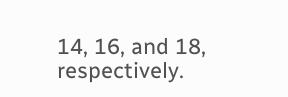14, 16, and 18, respectively.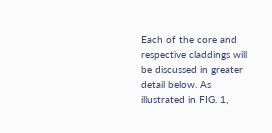Each of the core and respective claddings will be discussed in greater detail below. As illustrated in FIG. 1,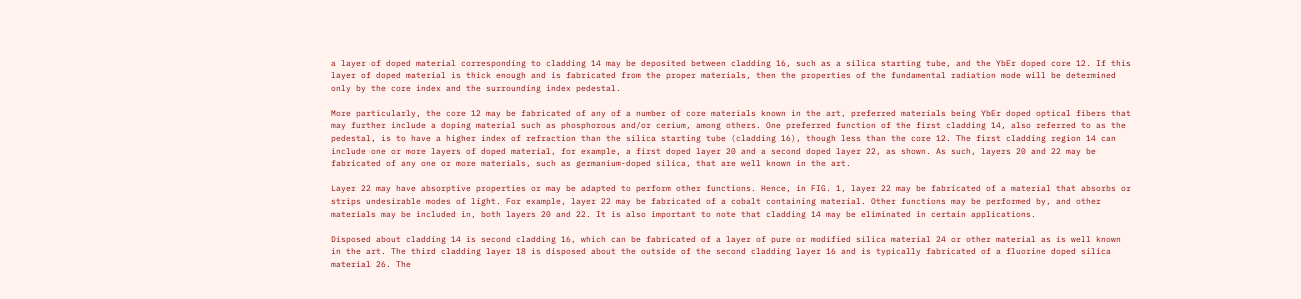a layer of doped material corresponding to cladding 14 may be deposited between cladding 16, such as a silica starting tube, and the YbEr doped core 12. If this layer of doped material is thick enough and is fabricated from the proper materials, then the properties of the fundamental radiation mode will be determined only by the core index and the surrounding index pedestal.

More particularly, the core 12 may be fabricated of any of a number of core materials known in the art, preferred materials being YbEr doped optical fibers that may further include a doping material such as phosphorous and/or cerium, among others. One preferred function of the first cladding 14, also referred to as the pedestal, is to have a higher index of refraction than the silica starting tube (cladding 16), though less than the core 12. The first cladding region 14 can include one or more layers of doped material, for example, a first doped layer 20 and a second doped layer 22, as shown. As such, layers 20 and 22 may be fabricated of any one or more materials, such as germanium-doped silica, that are well known in the art.

Layer 22 may have absorptive properties or may be adapted to perform other functions. Hence, in FIG. 1, layer 22 may be fabricated of a material that absorbs or strips undesirable modes of light. For example, layer 22 may be fabricated of a cobalt containing material. Other functions may be performed by, and other materials may be included in, both layers 20 and 22. It is also important to note that cladding 14 may be eliminated in certain applications.

Disposed about cladding 14 is second cladding 16, which can be fabricated of a layer of pure or modified silica material 24 or other material as is well known in the art. The third cladding layer 18 is disposed about the outside of the second cladding layer 16 and is typically fabricated of a fluorine doped silica material 26. The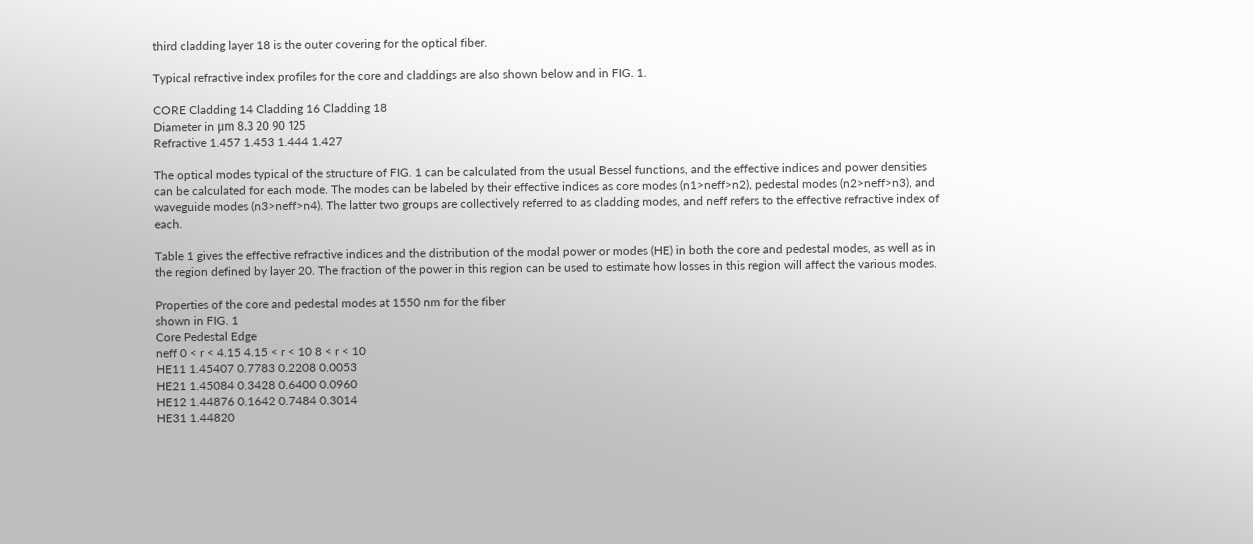third cladding layer 18 is the outer covering for the optical fiber.

Typical refractive index profiles for the core and claddings are also shown below and in FIG. 1.

CORE Cladding 14 Cladding 16 Cladding 18
Diameter in μm 8.3 20 90 125
Refractive 1.457 1.453 1.444 1.427

The optical modes typical of the structure of FIG. 1 can be calculated from the usual Bessel functions, and the effective indices and power densities can be calculated for each mode. The modes can be labeled by their effective indices as core modes (n1>neff>n2), pedestal modes (n2>neff>n3), and waveguide modes (n3>neff>n4). The latter two groups are collectively referred to as cladding modes, and neff refers to the effective refractive index of each.

Table 1 gives the effective refractive indices and the distribution of the modal power or modes (HE) in both the core and pedestal modes, as well as in the region defined by layer 20. The fraction of the power in this region can be used to estimate how losses in this region will affect the various modes.

Properties of the core and pedestal modes at 1550 nm for the fiber
shown in FIG. 1
Core Pedestal Edge
neff 0 < r < 4.15 4.15 < r < 10 8 < r < 10
HE11 1.45407 0.7783 0.2208 0.0053
HE21 1.45084 0.3428 0.6400 0.0960
HE12 1.44876 0.1642 0.7484 0.3014
HE31 1.44820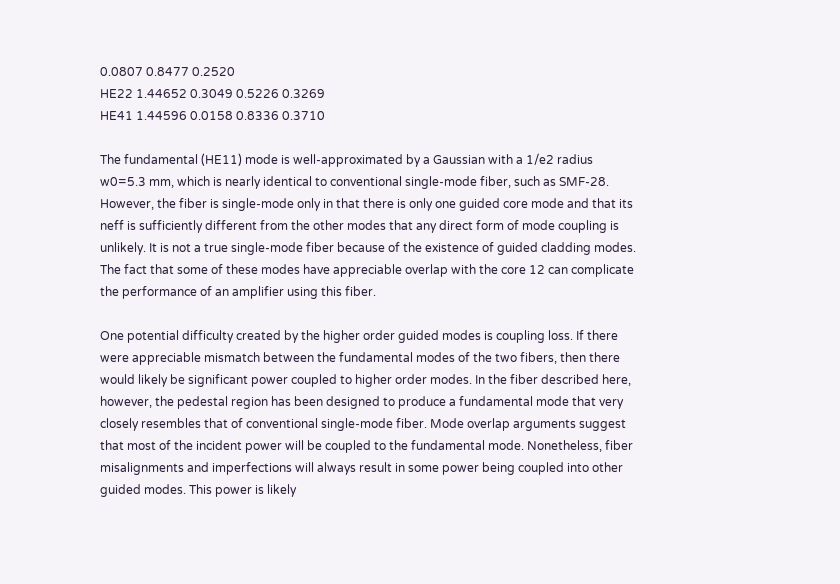0.0807 0.8477 0.2520
HE22 1.44652 0.3049 0.5226 0.3269
HE41 1.44596 0.0158 0.8336 0.3710

The fundamental (HE11) mode is well-approximated by a Gaussian with a 1/e2 radius w0=5.3 mm, which is nearly identical to conventional single-mode fiber, such as SMF-28. However, the fiber is single-mode only in that there is only one guided core mode and that its neff is sufficiently different from the other modes that any direct form of mode coupling is unlikely. It is not a true single-mode fiber because of the existence of guided cladding modes. The fact that some of these modes have appreciable overlap with the core 12 can complicate the performance of an amplifier using this fiber.

One potential difficulty created by the higher order guided modes is coupling loss. If there were appreciable mismatch between the fundamental modes of the two fibers, then there would likely be significant power coupled to higher order modes. In the fiber described here, however, the pedestal region has been designed to produce a fundamental mode that very closely resembles that of conventional single-mode fiber. Mode overlap arguments suggest that most of the incident power will be coupled to the fundamental mode. Nonetheless, fiber misalignments and imperfections will always result in some power being coupled into other guided modes. This power is likely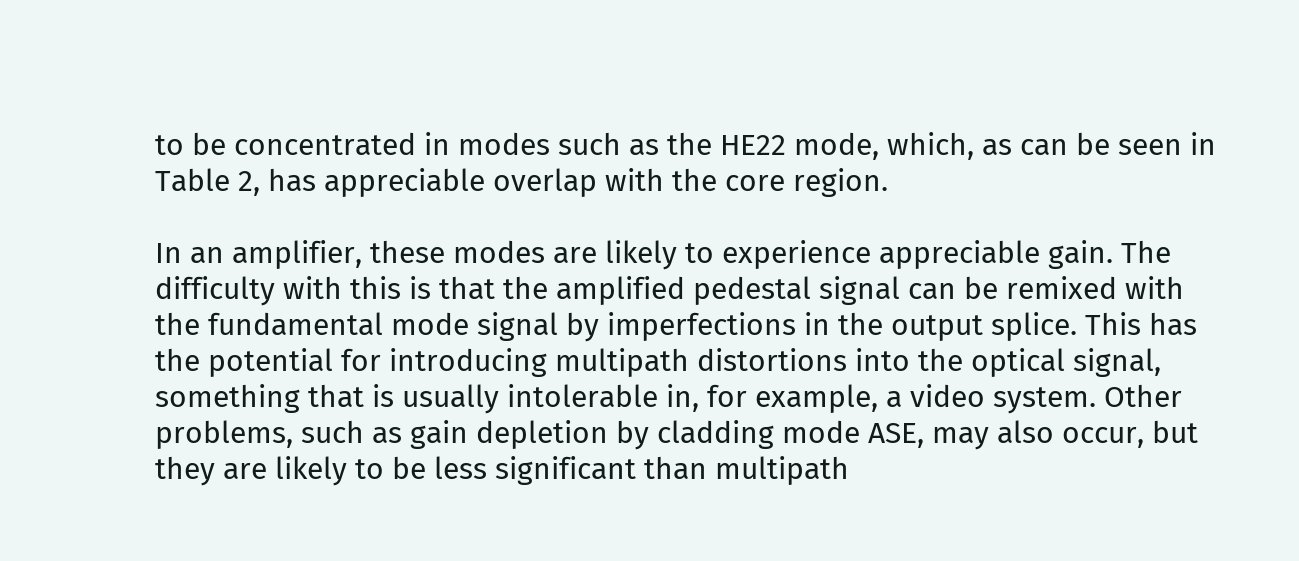to be concentrated in modes such as the HE22 mode, which, as can be seen in Table 2, has appreciable overlap with the core region.

In an amplifier, these modes are likely to experience appreciable gain. The difficulty with this is that the amplified pedestal signal can be remixed with the fundamental mode signal by imperfections in the output splice. This has the potential for introducing multipath distortions into the optical signal, something that is usually intolerable in, for example, a video system. Other problems, such as gain depletion by cladding mode ASE, may also occur, but they are likely to be less significant than multipath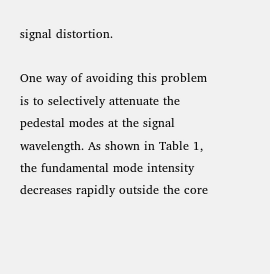signal distortion.

One way of avoiding this problem is to selectively attenuate the pedestal modes at the signal wavelength. As shown in Table 1, the fundamental mode intensity decreases rapidly outside the core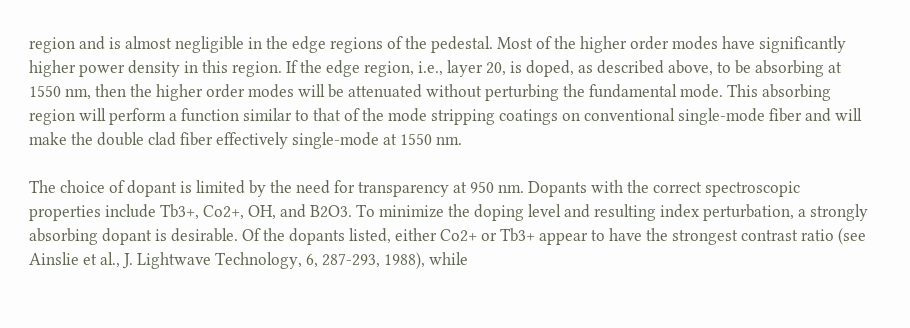region and is almost negligible in the edge regions of the pedestal. Most of the higher order modes have significantly higher power density in this region. If the edge region, i.e., layer 20, is doped, as described above, to be absorbing at 1550 nm, then the higher order modes will be attenuated without perturbing the fundamental mode. This absorbing region will perform a function similar to that of the mode stripping coatings on conventional single-mode fiber and will make the double clad fiber effectively single-mode at 1550 nm.

The choice of dopant is limited by the need for transparency at 950 nm. Dopants with the correct spectroscopic properties include Tb3+, Co2+, OH, and B2O3. To minimize the doping level and resulting index perturbation, a strongly absorbing dopant is desirable. Of the dopants listed, either Co2+ or Tb3+ appear to have the strongest contrast ratio (see Ainslie et al., J. Lightwave Technology, 6, 287-293, 1988), while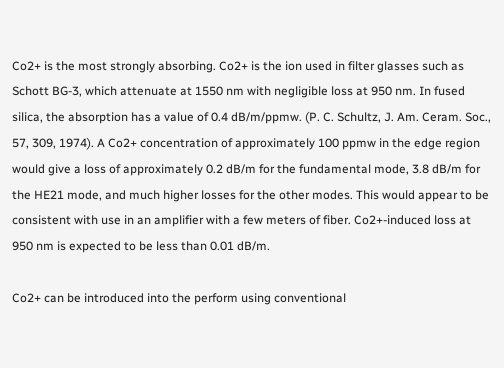Co2+ is the most strongly absorbing. Co2+ is the ion used in filter glasses such as Schott BG-3, which attenuate at 1550 nm with negligible loss at 950 nm. In fused silica, the absorption has a value of 0.4 dB/m/ppmw. (P. C. Schultz, J. Am. Ceram. Soc., 57, 309, 1974). A Co2+ concentration of approximately 100 ppmw in the edge region would give a loss of approximately 0.2 dB/m for the fundamental mode, 3.8 dB/m for the HE21 mode, and much higher losses for the other modes. This would appear to be consistent with use in an amplifier with a few meters of fiber. Co2+-induced loss at 950 nm is expected to be less than 0.01 dB/m.

Co2+ can be introduced into the perform using conventional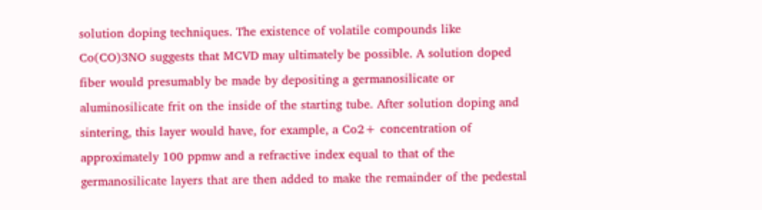solution doping techniques. The existence of volatile compounds like Co(CO)3NO suggests that MCVD may ultimately be possible. A solution doped fiber would presumably be made by depositing a germanosilicate or aluminosilicate frit on the inside of the starting tube. After solution doping and sintering, this layer would have, for example, a Co2+ concentration of approximately 100 ppmw and a refractive index equal to that of the germanosilicate layers that are then added to make the remainder of the pedestal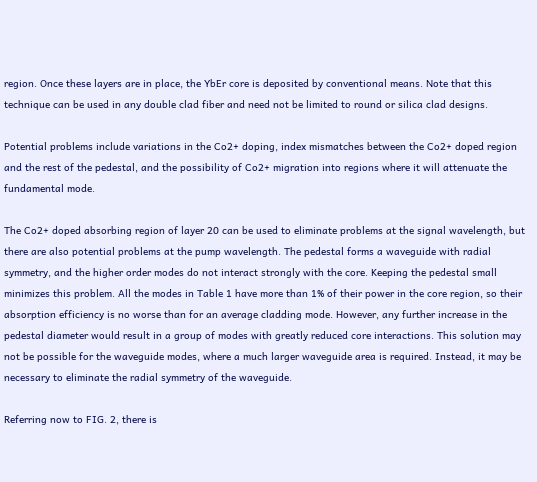region. Once these layers are in place, the YbEr core is deposited by conventional means. Note that this technique can be used in any double clad fiber and need not be limited to round or silica clad designs.

Potential problems include variations in the Co2+ doping, index mismatches between the Co2+ doped region and the rest of the pedestal, and the possibility of Co2+ migration into regions where it will attenuate the fundamental mode.

The Co2+ doped absorbing region of layer 20 can be used to eliminate problems at the signal wavelength, but there are also potential problems at the pump wavelength. The pedestal forms a waveguide with radial symmetry, and the higher order modes do not interact strongly with the core. Keeping the pedestal small minimizes this problem. All the modes in Table 1 have more than 1% of their power in the core region, so their absorption efficiency is no worse than for an average cladding mode. However, any further increase in the pedestal diameter would result in a group of modes with greatly reduced core interactions. This solution may not be possible for the waveguide modes, where a much larger waveguide area is required. Instead, it may be necessary to eliminate the radial symmetry of the waveguide.

Referring now to FIG. 2, there is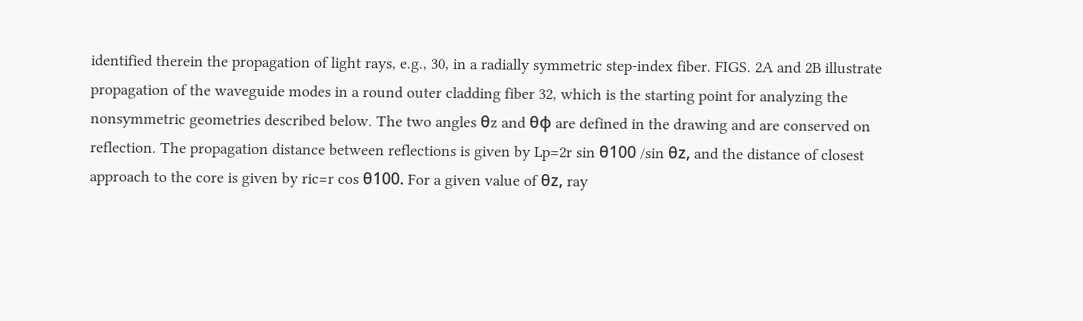identified therein the propagation of light rays, e.g., 30, in a radially symmetric step-index fiber. FIGS. 2A and 2B illustrate propagation of the waveguide modes in a round outer cladding fiber 32, which is the starting point for analyzing the nonsymmetric geometries described below. The two angles θz and θφ are defined in the drawing and are conserved on reflection. The propagation distance between reflections is given by Lp=2r sin θ100 /sin θz, and the distance of closest approach to the core is given by ric=r cos θ100. For a given value of θz, ray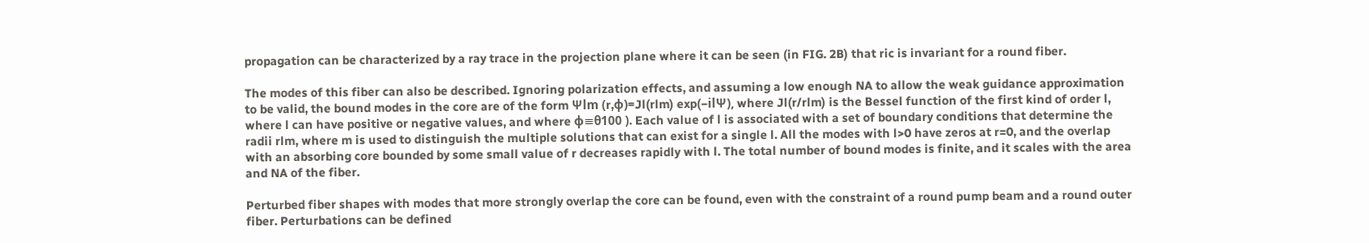propagation can be characterized by a ray trace in the projection plane where it can be seen (in FIG. 2B) that ric is invariant for a round fiber.

The modes of this fiber can also be described. Ignoring polarization effects, and assuming a low enough NA to allow the weak guidance approximation to be valid, the bound modes in the core are of the form Ψlm (r,φ)=Jl(rlm) exp(−ilΨ), where Jl(r/rlm) is the Bessel function of the first kind of order l, where l can have positive or negative values, and where φ≡θ100 ). Each value of l is associated with a set of boundary conditions that determine the radii rlm, where m is used to distinguish the multiple solutions that can exist for a single l. All the modes with l>0 have zeros at r=0, and the overlap with an absorbing core bounded by some small value of r decreases rapidly with l. The total number of bound modes is finite, and it scales with the area and NA of the fiber.

Perturbed fiber shapes with modes that more strongly overlap the core can be found, even with the constraint of a round pump beam and a round outer fiber. Perturbations can be defined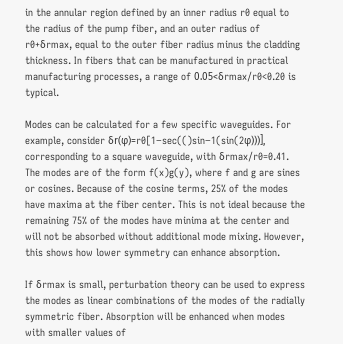in the annular region defined by an inner radius r0 equal to the radius of the pump fiber, and an outer radius of r0+δrmax, equal to the outer fiber radius minus the cladding thickness. In fibers that can be manufactured in practical manufacturing processes, a range of 0.05<δrmax/r0<0.20 is typical.

Modes can be calculated for a few specific waveguides. For example, consider δr(φ)=r0[1−sec(()sin−1(sin(2φ)))], corresponding to a square waveguide, with δrmax/r0=0.41. The modes are of the form f(x)g(y), where f and g are sines or cosines. Because of the cosine terms, 25% of the modes have maxima at the fiber center. This is not ideal because the remaining 75% of the modes have minima at the center and will not be absorbed without additional mode mixing. However, this shows how lower symmetry can enhance absorption.

If δrmax is small, perturbation theory can be used to express the modes as linear combinations of the modes of the radially symmetric fiber. Absorption will be enhanced when modes with smaller values of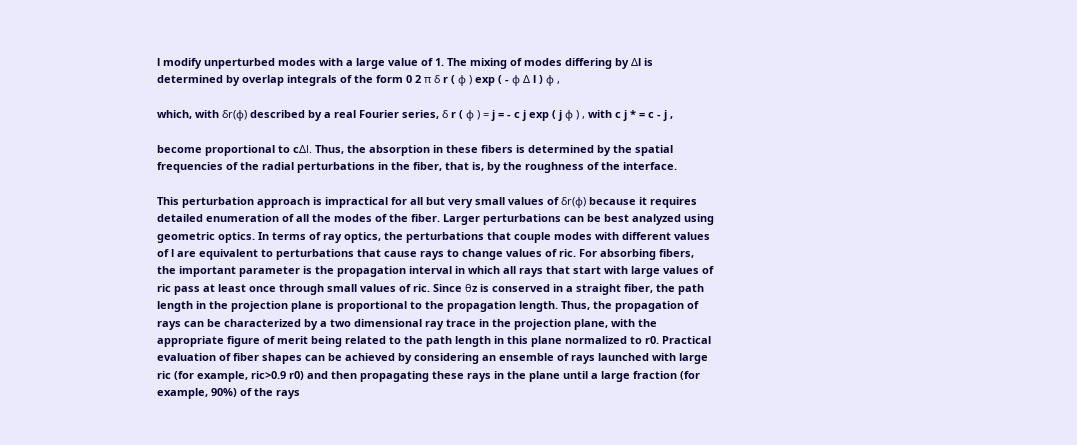l modify unperturbed modes with a large value of 1. The mixing of modes differing by Δl is determined by overlap integrals of the form 0 2 π δ r ( φ ) exp ( - φ Δ l ) φ ,

which, with δr(φ) described by a real Fourier series, δ r ( φ ) = j = - c j exp ( j φ ) , with c j * = c - j ,

become proportional to cΔl. Thus, the absorption in these fibers is determined by the spatial frequencies of the radial perturbations in the fiber, that is, by the roughness of the interface.

This perturbation approach is impractical for all but very small values of δr(φ) because it requires detailed enumeration of all the modes of the fiber. Larger perturbations can be best analyzed using geometric optics. In terms of ray optics, the perturbations that couple modes with different values of l are equivalent to perturbations that cause rays to change values of ric. For absorbing fibers, the important parameter is the propagation interval in which all rays that start with large values of ric pass at least once through small values of ric. Since θz is conserved in a straight fiber, the path length in the projection plane is proportional to the propagation length. Thus, the propagation of rays can be characterized by a two dimensional ray trace in the projection plane, with the appropriate figure of merit being related to the path length in this plane normalized to r0. Practical evaluation of fiber shapes can be achieved by considering an ensemble of rays launched with large ric (for example, ric>0.9 r0) and then propagating these rays in the plane until a large fraction (for example, 90%) of the rays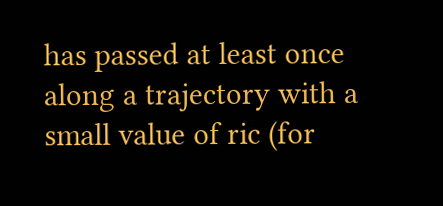has passed at least once along a trajectory with a small value of ric (for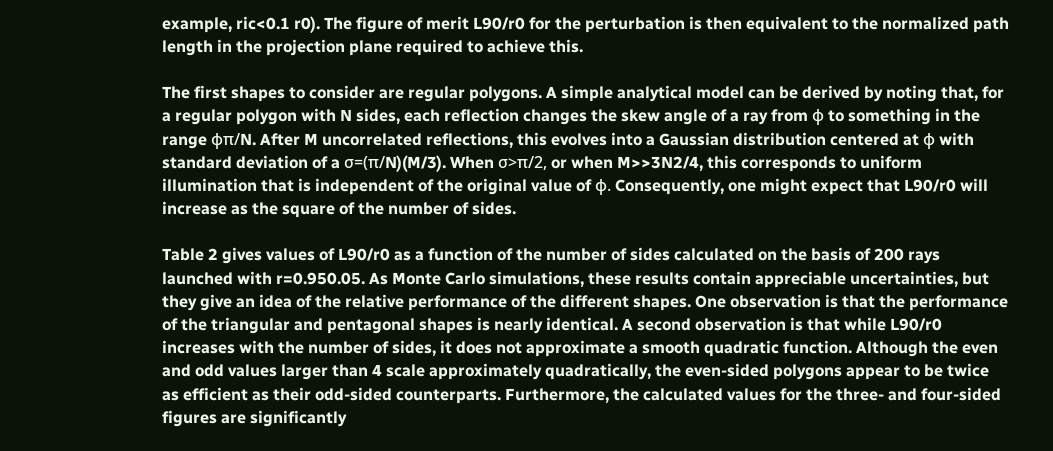example, ric<0.1 r0). The figure of merit L90/r0 for the perturbation is then equivalent to the normalized path length in the projection plane required to achieve this.

The first shapes to consider are regular polygons. A simple analytical model can be derived by noting that, for a regular polygon with N sides, each reflection changes the skew angle of a ray from φ to something in the range φπ/N. After M uncorrelated reflections, this evolves into a Gaussian distribution centered at φ with standard deviation of a σ=(π/N)(M/3). When σ>π/2, or when M>>3N2/4, this corresponds to uniform illumination that is independent of the original value of φ. Consequently, one might expect that L90/r0 will increase as the square of the number of sides.

Table 2 gives values of L90/r0 as a function of the number of sides calculated on the basis of 200 rays launched with r=0.950.05. As Monte Carlo simulations, these results contain appreciable uncertainties, but they give an idea of the relative performance of the different shapes. One observation is that the performance of the triangular and pentagonal shapes is nearly identical. A second observation is that while L90/r0 increases with the number of sides, it does not approximate a smooth quadratic function. Although the even and odd values larger than 4 scale approximately quadratically, the even-sided polygons appear to be twice as efficient as their odd-sided counterparts. Furthermore, the calculated values for the three- and four-sided figures are significantly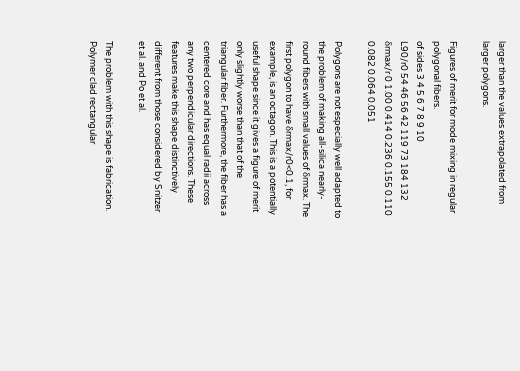larger than the values extrapolated from larger polygons.

Figures of merit for mode mixing in regular polygonal fibers.
of sides 3 4 5 6 7 8 9 10
L90/r0 54 46 56 42 119 73 184 132
δrmax/r 0 1.00 0.414 0.236 0.155 0.110 0.082 0.064 0.051

Polygons are not especially well adapted to the problem of making all-silica nearly-round fibers with small values of δrmax. The first polygon to have δrmax/r0<0.1, for example, is an octagon. This is a potentially useful shape since it gives a figure of merit only slightly worse than that of the triangular fiber. Furthermore, the fiber has a centered core and has equal radii across any two perpendicular directions. These features make this shape distinctively different from those considered by Snitzer et al. and Po et al.

The problem with this shape is fabrication. Polymer clad rectangular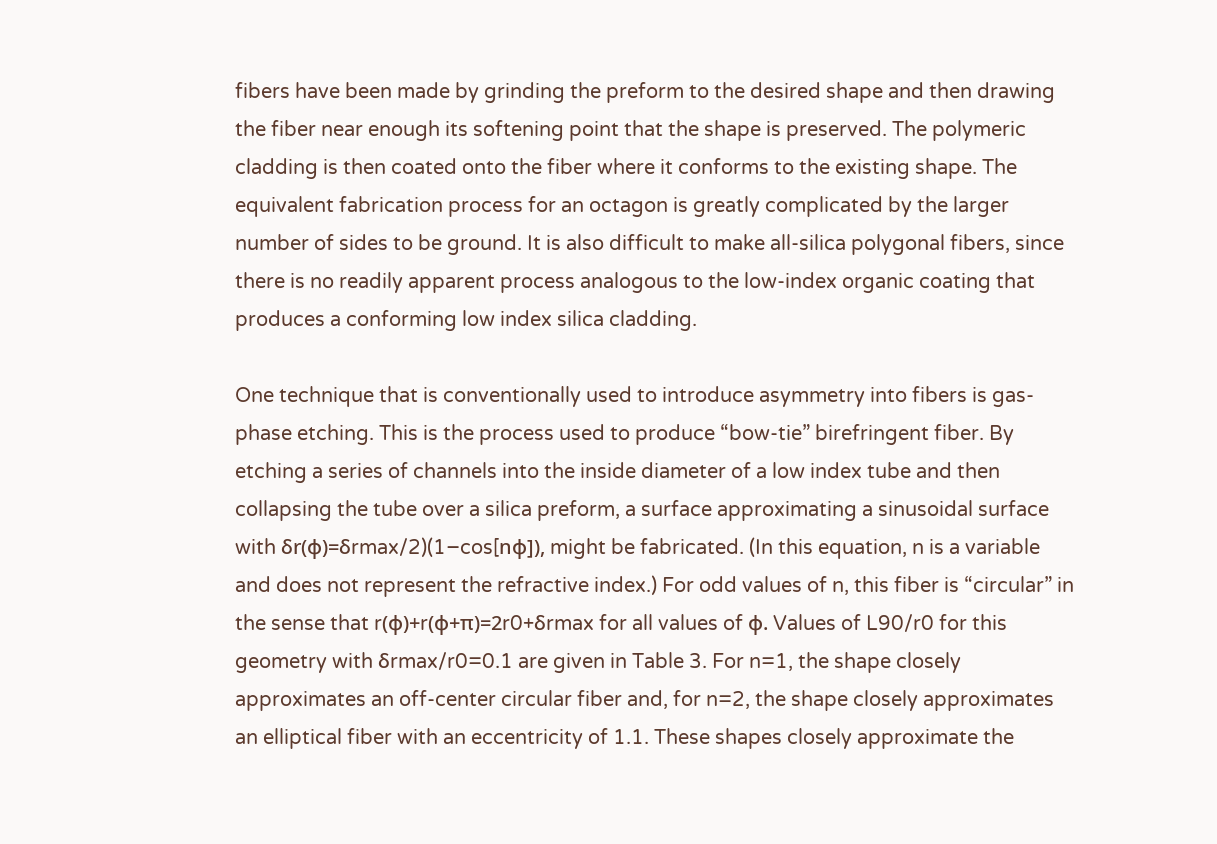fibers have been made by grinding the preform to the desired shape and then drawing the fiber near enough its softening point that the shape is preserved. The polymeric cladding is then coated onto the fiber where it conforms to the existing shape. The equivalent fabrication process for an octagon is greatly complicated by the larger number of sides to be ground. It is also difficult to make all-silica polygonal fibers, since there is no readily apparent process analogous to the low-index organic coating that produces a conforming low index silica cladding.

One technique that is conventionally used to introduce asymmetry into fibers is gas-phase etching. This is the process used to produce “bow-tie” birefringent fiber. By etching a series of channels into the inside diameter of a low index tube and then collapsing the tube over a silica preform, a surface approximating a sinusoidal surface with δr(φ)=δrmax/2)(1−cos[nφ]), might be fabricated. (In this equation, n is a variable and does not represent the refractive index.) For odd values of n, this fiber is “circular” in the sense that r(φ)+r(φ+π)=2r0+δrmax for all values of φ. Values of L90/r0 for this geometry with δrmax/r0=0.1 are given in Table 3. For n=1, the shape closely approximates an off-center circular fiber and, for n=2, the shape closely approximates an elliptical fiber with an eccentricity of 1.1. These shapes closely approximate the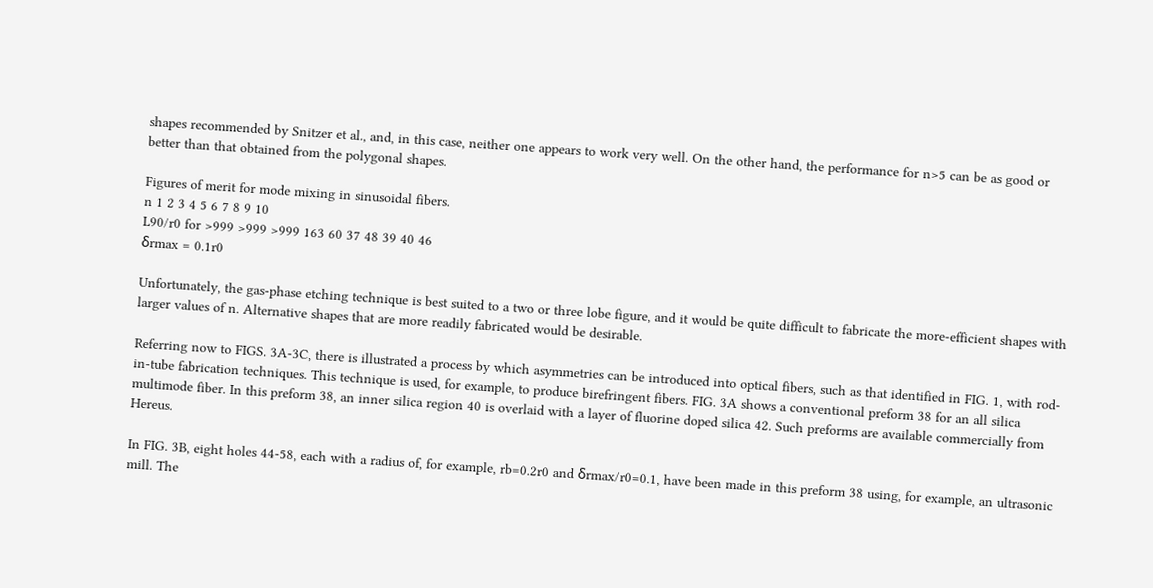shapes recommended by Snitzer et al., and, in this case, neither one appears to work very well. On the other hand, the performance for n>5 can be as good or better than that obtained from the polygonal shapes.

Figures of merit for mode mixing in sinusoidal fibers.
n 1 2 3 4 5 6 7 8 9 10
L90/r0 for >999 >999 >999 163 60 37 48 39 40 46
δrmax = 0.1r0

Unfortunately, the gas-phase etching technique is best suited to a two or three lobe figure, and it would be quite difficult to fabricate the more-efficient shapes with larger values of n. Alternative shapes that are more readily fabricated would be desirable.

Referring now to FIGS. 3A-3C, there is illustrated a process by which asymmetries can be introduced into optical fibers, such as that identified in FIG. 1, with rod-in-tube fabrication techniques. This technique is used, for example, to produce birefringent fibers. FIG. 3A shows a conventional preform 38 for an all silica multimode fiber. In this preform 38, an inner silica region 40 is overlaid with a layer of fluorine doped silica 42. Such preforms are available commercially from Hereus.

In FIG. 3B, eight holes 44-58, each with a radius of, for example, rb=0.2r0 and δrmax/r0=0.1, have been made in this preform 38 using, for example, an ultrasonic mill. The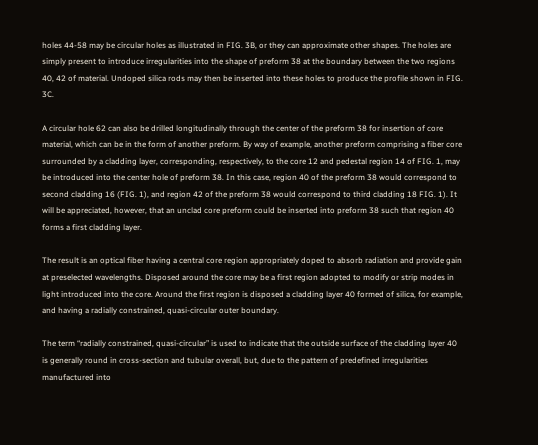holes 44-58 may be circular holes as illustrated in FIG. 3B, or they can approximate other shapes. The holes are simply present to introduce irregularities into the shape of preform 38 at the boundary between the two regions 40, 42 of material. Undoped silica rods may then be inserted into these holes to produce the profile shown in FIG. 3C.

A circular hole 62 can also be drilled longitudinally through the center of the preform 38 for insertion of core material, which can be in the form of another preform. By way of example, another preform comprising a fiber core surrounded by a cladding layer, corresponding, respectively, to the core 12 and pedestal region 14 of FIG. 1, may be introduced into the center hole of preform 38. In this case, region 40 of the preform 38 would correspond to second cladding 16 (FIG. 1), and region 42 of the preform 38 would correspond to third cladding 18 FIG. 1). It will be appreciated, however, that an unclad core preform could be inserted into preform 38 such that region 40 forms a first cladding layer.

The result is an optical fiber having a central core region appropriately doped to absorb radiation and provide gain at preselected wavelengths. Disposed around the core may be a first region adopted to modify or strip modes in light introduced into the core. Around the first region is disposed a cladding layer 40 formed of silica, for example, and having a radially constrained, quasi-circular outer boundary.

The term “radially constrained, quasi-circular” is used to indicate that the outside surface of the cladding layer 40 is generally round in cross-section and tubular overall, but, due to the pattern of predefined irregularities manufactured into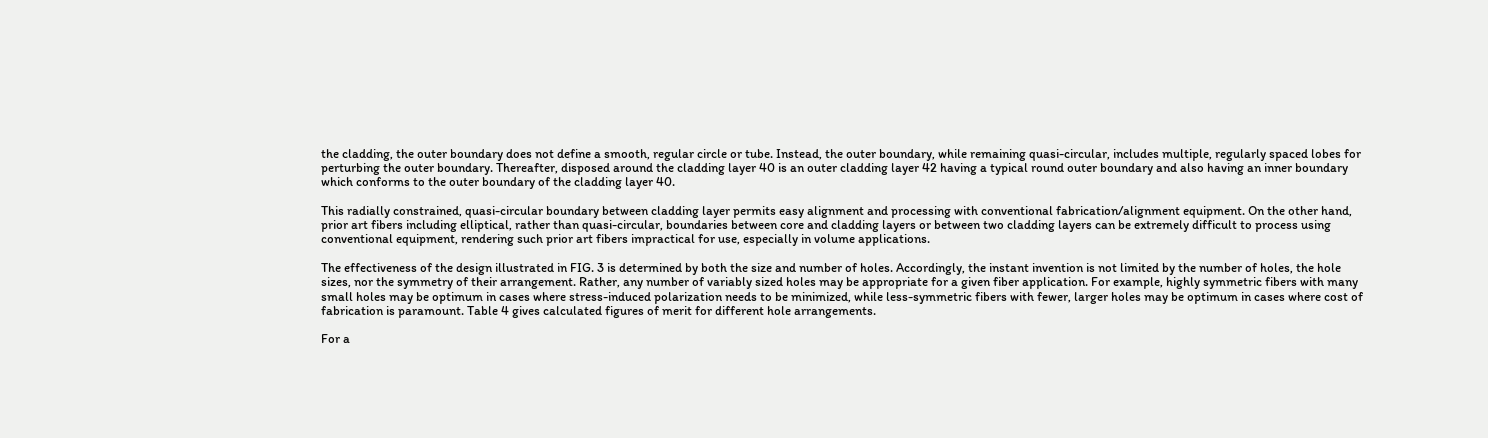the cladding, the outer boundary does not define a smooth, regular circle or tube. Instead, the outer boundary, while remaining quasi-circular, includes multiple, regularly spaced lobes for perturbing the outer boundary. Thereafter, disposed around the cladding layer 40 is an outer cladding layer 42 having a typical round outer boundary and also having an inner boundary which conforms to the outer boundary of the cladding layer 40.

This radially constrained, quasi-circular boundary between cladding layer permits easy alignment and processing with conventional fabrication/alignment equipment. On the other hand, prior art fibers including elliptical, rather than quasi-circular, boundaries between core and cladding layers or between two cladding layers can be extremely difficult to process using conventional equipment, rendering such prior art fibers impractical for use, especially in volume applications.

The effectiveness of the design illustrated in FIG. 3 is determined by both the size and number of holes. Accordingly, the instant invention is not limited by the number of holes, the hole sizes, nor the symmetry of their arrangement. Rather, any number of variably sized holes may be appropriate for a given fiber application. For example, highly symmetric fibers with many small holes may be optimum in cases where stress-induced polarization needs to be minimized, while less-symmetric fibers with fewer, larger holes may be optimum in cases where cost of fabrication is paramount. Table 4 gives calculated figures of merit for different hole arrangements.

For a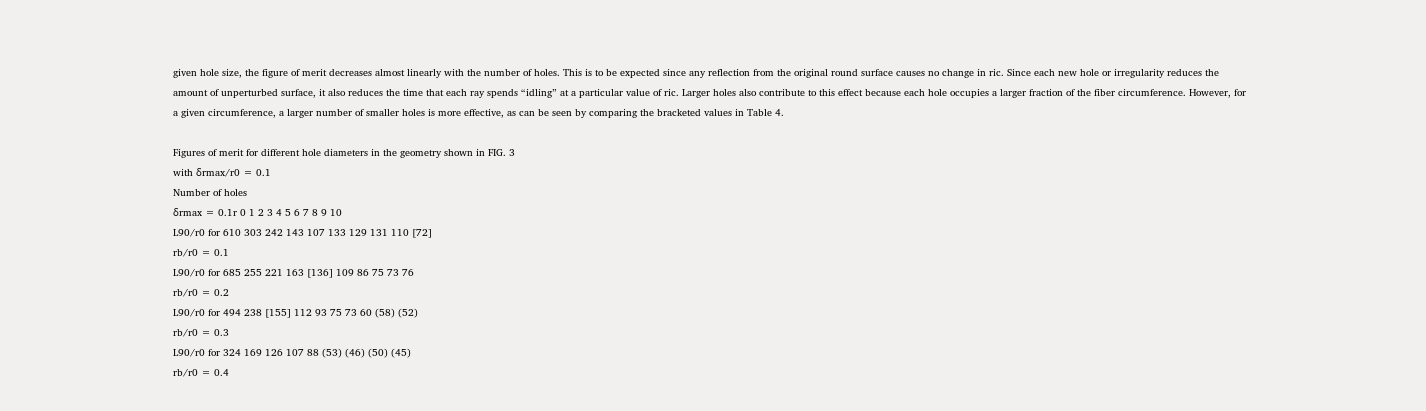given hole size, the figure of merit decreases almost linearly with the number of holes. This is to be expected since any reflection from the original round surface causes no change in ric. Since each new hole or irregularity reduces the amount of unperturbed surface, it also reduces the time that each ray spends “idling” at a particular value of ric. Larger holes also contribute to this effect because each hole occupies a larger fraction of the fiber circumference. However, for a given circumference, a larger number of smaller holes is more effective, as can be seen by comparing the bracketed values in Table 4.

Figures of merit for different hole diameters in the geometry shown in FIG. 3
with δrmax/r0 = 0.1
Number of holes
δrmax = 0.1r 0 1 2 3 4 5 6 7 8 9 10
L90/r0 for 610 303 242 143 107 133 129 131 110 [72]
rb/r0 = 0.1
L90/r0 for 685 255 221 163 [136] 109 86 75 73 76
rb/r0 = 0.2
L90/r0 for 494 238 [155] 112 93 75 73 60 (58) (52)
rb/r0 = 0.3
L90/r0 for 324 169 126 107 88 (53) (46) (50) (45)
rb/r0 = 0.4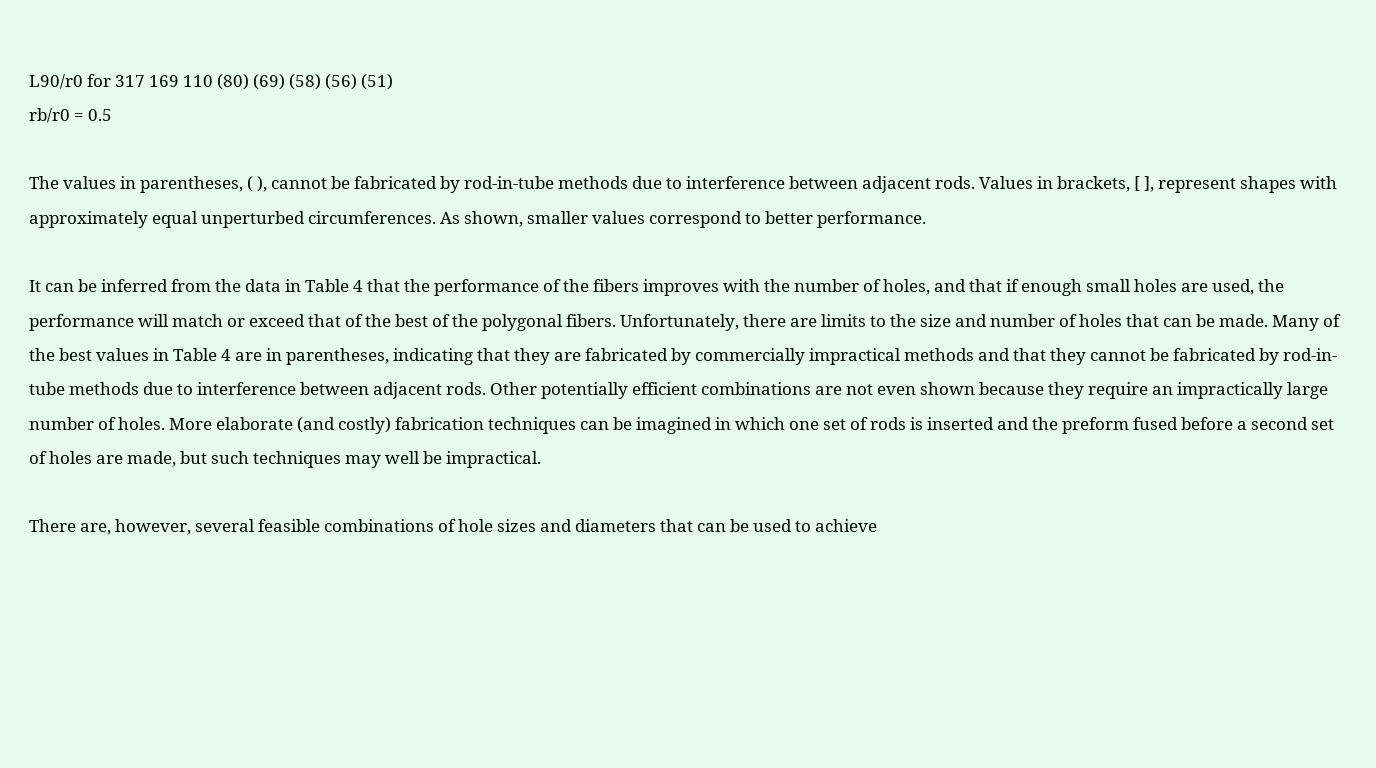L90/r0 for 317 169 110 (80) (69) (58) (56) (51)
rb/r0 = 0.5

The values in parentheses, ( ), cannot be fabricated by rod-in-tube methods due to interference between adjacent rods. Values in brackets, [ ], represent shapes with approximately equal unperturbed circumferences. As shown, smaller values correspond to better performance.

It can be inferred from the data in Table 4 that the performance of the fibers improves with the number of holes, and that if enough small holes are used, the performance will match or exceed that of the best of the polygonal fibers. Unfortunately, there are limits to the size and number of holes that can be made. Many of the best values in Table 4 are in parentheses, indicating that they are fabricated by commercially impractical methods and that they cannot be fabricated by rod-in-tube methods due to interference between adjacent rods. Other potentially efficient combinations are not even shown because they require an impractically large number of holes. More elaborate (and costly) fabrication techniques can be imagined in which one set of rods is inserted and the preform fused before a second set of holes are made, but such techniques may well be impractical.

There are, however, several feasible combinations of hole sizes and diameters that can be used to achieve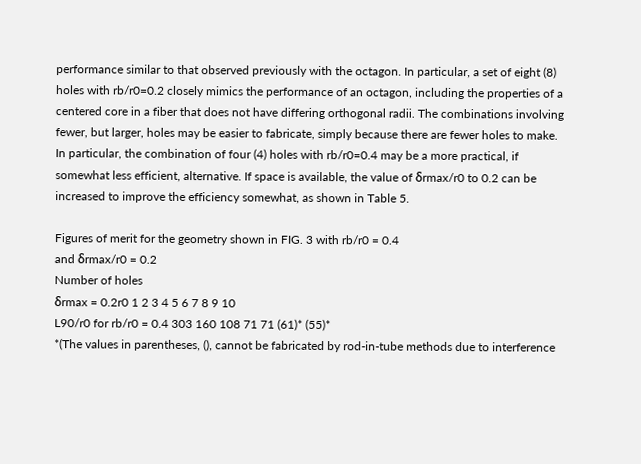performance similar to that observed previously with the octagon. In particular, a set of eight (8) holes with rb/r0=0.2 closely mimics the performance of an octagon, including the properties of a centered core in a fiber that does not have differing orthogonal radii. The combinations involving fewer, but larger, holes may be easier to fabricate, simply because there are fewer holes to make. In particular, the combination of four (4) holes with rb/r0=0.4 may be a more practical, if somewhat less efficient, alternative. If space is available, the value of δrmax/r0 to 0.2 can be increased to improve the efficiency somewhat, as shown in Table 5.

Figures of merit for the geometry shown in FIG. 3 with rb/r0 = 0.4
and δrmax/r0 = 0.2
Number of holes
δrmax = 0.2r0 1 2 3 4 5 6 7 8 9 10
L90/r0 for rb/r0 = 0.4 303 160 108 71 71 (61)* (55)*
*(The values in parentheses, (), cannot be fabricated by rod-in-tube methods due to interference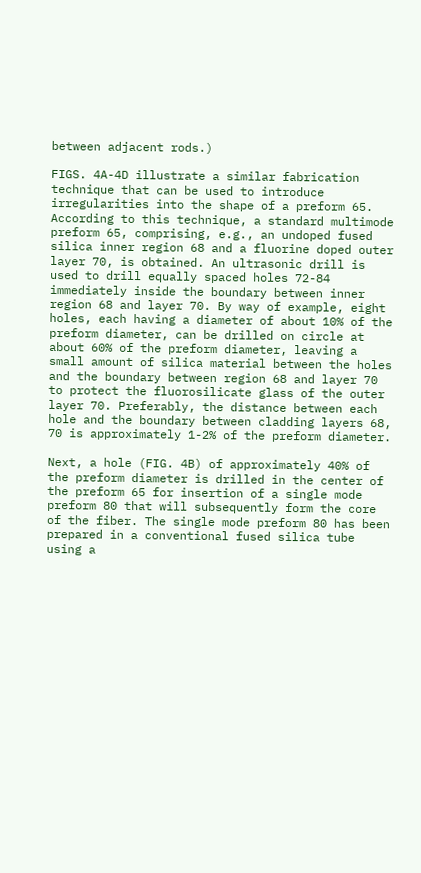between adjacent rods.)

FIGS. 4A-4D illustrate a similar fabrication technique that can be used to introduce irregularities into the shape of a preform 65. According to this technique, a standard multimode preform 65, comprising, e.g., an undoped fused silica inner region 68 and a fluorine doped outer layer 70, is obtained. An ultrasonic drill is used to drill equally spaced holes 72-84 immediately inside the boundary between inner region 68 and layer 70. By way of example, eight holes, each having a diameter of about 10% of the preform diameter, can be drilled on circle at about 60% of the preform diameter, leaving a small amount of silica material between the holes and the boundary between region 68 and layer 70 to protect the fluorosilicate glass of the outer layer 70. Preferably, the distance between each hole and the boundary between cladding layers 68, 70 is approximately 1-2% of the preform diameter.

Next, a hole (FIG. 4B) of approximately 40% of the preform diameter is drilled in the center of the preform 65 for insertion of a single mode preform 80 that will subsequently form the core of the fiber. The single mode preform 80 has been prepared in a conventional fused silica tube using a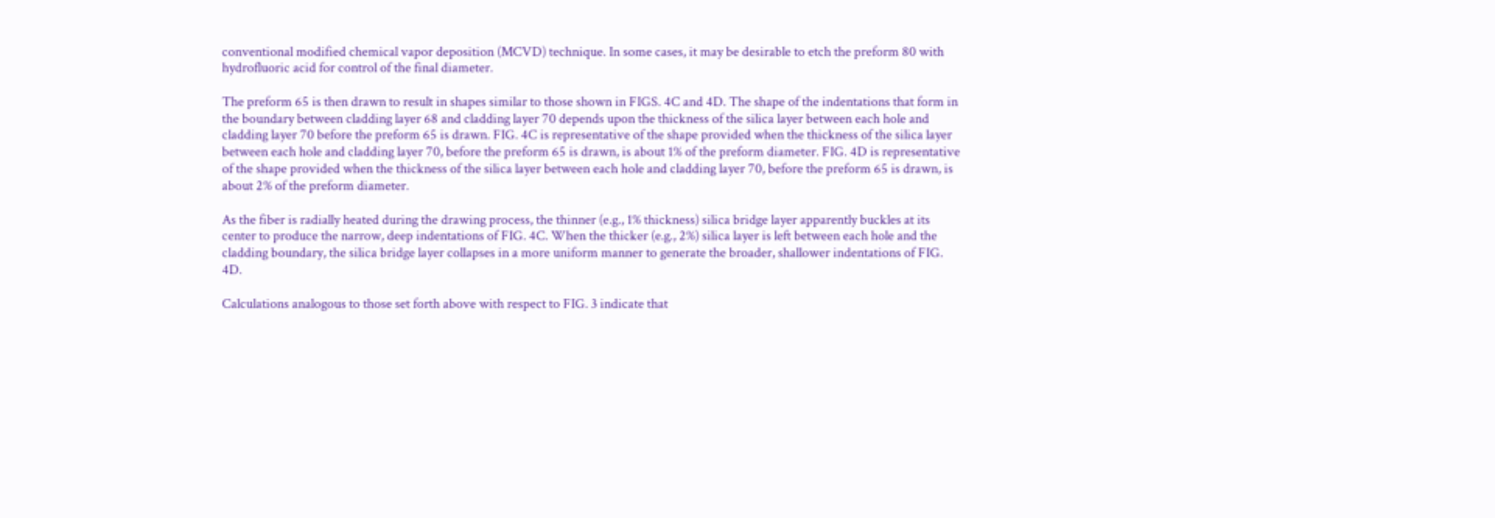conventional modified chemical vapor deposition (MCVD) technique. In some cases, it may be desirable to etch the preform 80 with hydrofluoric acid for control of the final diameter.

The preform 65 is then drawn to result in shapes similar to those shown in FIGS. 4C and 4D. The shape of the indentations that form in the boundary between cladding layer 68 and cladding layer 70 depends upon the thickness of the silica layer between each hole and cladding layer 70 before the preform 65 is drawn. FIG. 4C is representative of the shape provided when the thickness of the silica layer between each hole and cladding layer 70, before the preform 65 is drawn, is about 1% of the preform diameter. FIG. 4D is representative of the shape provided when the thickness of the silica layer between each hole and cladding layer 70, before the preform 65 is drawn, is about 2% of the preform diameter.

As the fiber is radially heated during the drawing process, the thinner (e.g., 1% thickness) silica bridge layer apparently buckles at its center to produce the narrow, deep indentations of FIG. 4C. When the thicker (e.g., 2%) silica layer is left between each hole and the cladding boundary, the silica bridge layer collapses in a more uniform manner to generate the broader, shallower indentations of FIG. 4D.

Calculations analogous to those set forth above with respect to FIG. 3 indicate that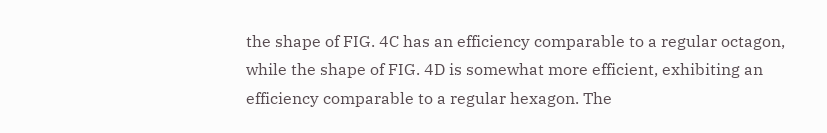the shape of FIG. 4C has an efficiency comparable to a regular octagon, while the shape of FIG. 4D is somewhat more efficient, exhibiting an efficiency comparable to a regular hexagon. The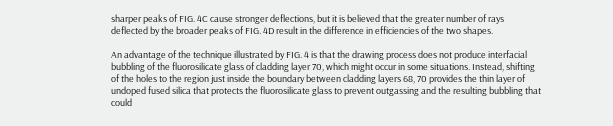sharper peaks of FIG. 4C cause stronger deflections, but it is believed that the greater number of rays deflected by the broader peaks of FIG. 4D result in the difference in efficiencies of the two shapes.

An advantage of the technique illustrated by FIG. 4 is that the drawing process does not produce interfacial bubbling of the fluorosilicate glass of cladding layer 70, which might occur in some situations. Instead, shifting of the holes to the region just inside the boundary between cladding layers 68, 70 provides the thin layer of undoped fused silica that protects the fluorosilicate glass to prevent outgassing and the resulting bubbling that could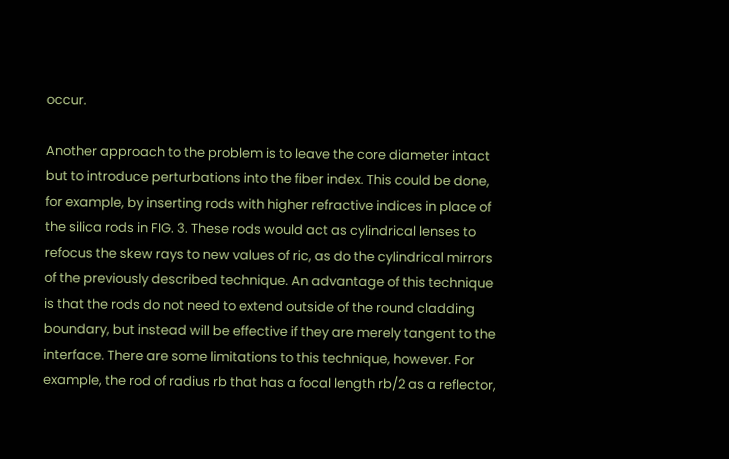occur.

Another approach to the problem is to leave the core diameter intact but to introduce perturbations into the fiber index. This could be done, for example, by inserting rods with higher refractive indices in place of the silica rods in FIG. 3. These rods would act as cylindrical lenses to refocus the skew rays to new values of ric, as do the cylindrical mirrors of the previously described technique. An advantage of this technique is that the rods do not need to extend outside of the round cladding boundary, but instead will be effective if they are merely tangent to the interface. There are some limitations to this technique, however. For example, the rod of radius rb that has a focal length rb/2 as a reflector,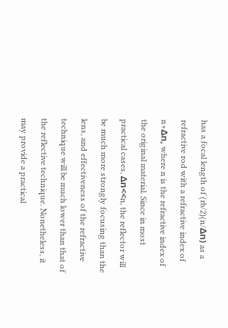has a focal length of (rb/2)(n/Δn) as a refractive rod with a refractive index of n+Δn, where n is the refractive index of the original material. Since in most practical cases, Δn<<n, the reflector will be much more strongly focusing than the lens, and effectiveness of the refractive technique will be much lower than that of the reflective technique. Nonetheless, it may provide a practical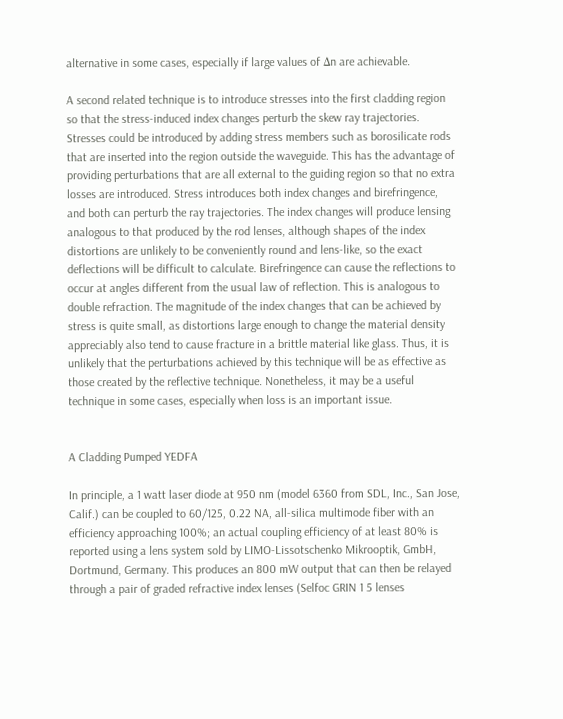alternative in some cases, especially if large values of Δn are achievable.

A second related technique is to introduce stresses into the first cladding region so that the stress-induced index changes perturb the skew ray trajectories. Stresses could be introduced by adding stress members such as borosilicate rods that are inserted into the region outside the waveguide. This has the advantage of providing perturbations that are all external to the guiding region so that no extra losses are introduced. Stress introduces both index changes and birefringence, and both can perturb the ray trajectories. The index changes will produce lensing analogous to that produced by the rod lenses, although shapes of the index distortions are unlikely to be conveniently round and lens-like, so the exact deflections will be difficult to calculate. Birefringence can cause the reflections to occur at angles different from the usual law of reflection. This is analogous to double refraction. The magnitude of the index changes that can be achieved by stress is quite small, as distortions large enough to change the material density appreciably also tend to cause fracture in a brittle material like glass. Thus, it is unlikely that the perturbations achieved by this technique will be as effective as those created by the reflective technique. Nonetheless, it may be a useful technique in some cases, especially when loss is an important issue.


A Cladding Pumped YEDFA

In principle, a 1 watt laser diode at 950 nm (model 6360 from SDL, Inc., San Jose, Calif.) can be coupled to 60/125, 0.22 NA, all-silica multimode fiber with an efficiency approaching 100%; an actual coupling efficiency of at least 80% is reported using a lens system sold by LIMO-Lissotschenko Mikrooptik, GmbH, Dortmund, Germany. This produces an 800 mW output that can then be relayed through a pair of graded refractive index lenses (Selfoc GRIN 1 5 lenses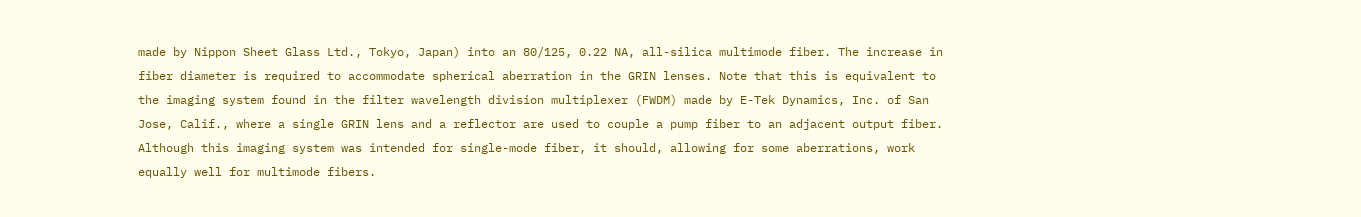made by Nippon Sheet Glass Ltd., Tokyo, Japan) into an 80/125, 0.22 NA, all-silica multimode fiber. The increase in fiber diameter is required to accommodate spherical aberration in the GRIN lenses. Note that this is equivalent to the imaging system found in the filter wavelength division multiplexer (FWDM) made by E-Tek Dynamics, Inc. of San Jose, Calif., where a single GRIN lens and a reflector are used to couple a pump fiber to an adjacent output fiber. Although this imaging system was intended for single-mode fiber, it should, allowing for some aberrations, work equally well for multimode fibers.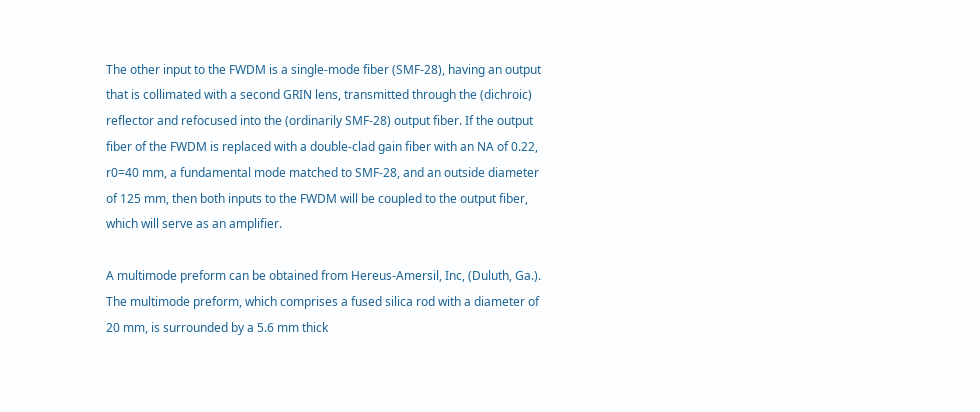The other input to the FWDM is a single-mode fiber (SMF-28), having an output that is collimated with a second GRIN lens, transmitted through the (dichroic) reflector and refocused into the (ordinarily SMF-28) output fiber. If the output fiber of the FWDM is replaced with a double-clad gain fiber with an NA of 0.22, r0=40 mm, a fundamental mode matched to SMF-28, and an outside diameter of 125 mm, then both inputs to the FWDM will be coupled to the output fiber, which will serve as an amplifier.

A multimode preform can be obtained from Hereus-Amersil, Inc, (Duluth, Ga.). The multimode preform, which comprises a fused silica rod with a diameter of 20 mm, is surrounded by a 5.6 mm thick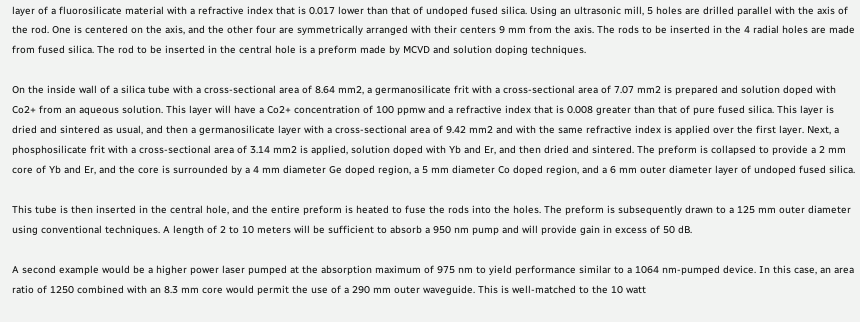layer of a fluorosilicate material with a refractive index that is 0.017 lower than that of undoped fused silica. Using an ultrasonic mill, 5 holes are drilled parallel with the axis of the rod. One is centered on the axis, and the other four are symmetrically arranged with their centers 9 mm from the axis. The rods to be inserted in the 4 radial holes are made from fused silica. The rod to be inserted in the central hole is a preform made by MCVD and solution doping techniques.

On the inside wall of a silica tube with a cross-sectional area of 8.64 mm2, a germanosilicate frit with a cross-sectional area of 7.07 mm2 is prepared and solution doped with Co2+ from an aqueous solution. This layer will have a Co2+ concentration of 100 ppmw and a refractive index that is 0.008 greater than that of pure fused silica. This layer is dried and sintered as usual, and then a germanosilicate layer with a cross-sectional area of 9.42 mm2 and with the same refractive index is applied over the first layer. Next, a phosphosilicate frit with a cross-sectional area of 3.14 mm2 is applied, solution doped with Yb and Er, and then dried and sintered. The preform is collapsed to provide a 2 mm core of Yb and Er, and the core is surrounded by a 4 mm diameter Ge doped region, a 5 mm diameter Co doped region, and a 6 mm outer diameter layer of undoped fused silica.

This tube is then inserted in the central hole, and the entire preform is heated to fuse the rods into the holes. The preform is subsequently drawn to a 125 mm outer diameter using conventional techniques. A length of 2 to 10 meters will be sufficient to absorb a 950 nm pump and will provide gain in excess of 50 dB.

A second example would be a higher power laser pumped at the absorption maximum of 975 nm to yield performance similar to a 1064 nm-pumped device. In this case, an area ratio of 1250 combined with an 8.3 mm core would permit the use of a 290 mm outer waveguide. This is well-matched to the 10 watt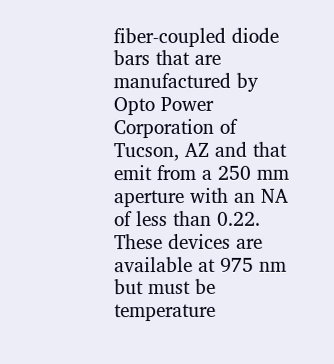fiber-coupled diode bars that are manufactured by Opto Power Corporation of Tucson, AZ and that emit from a 250 mm aperture with an NA of less than 0.22. These devices are available at 975 nm but must be temperature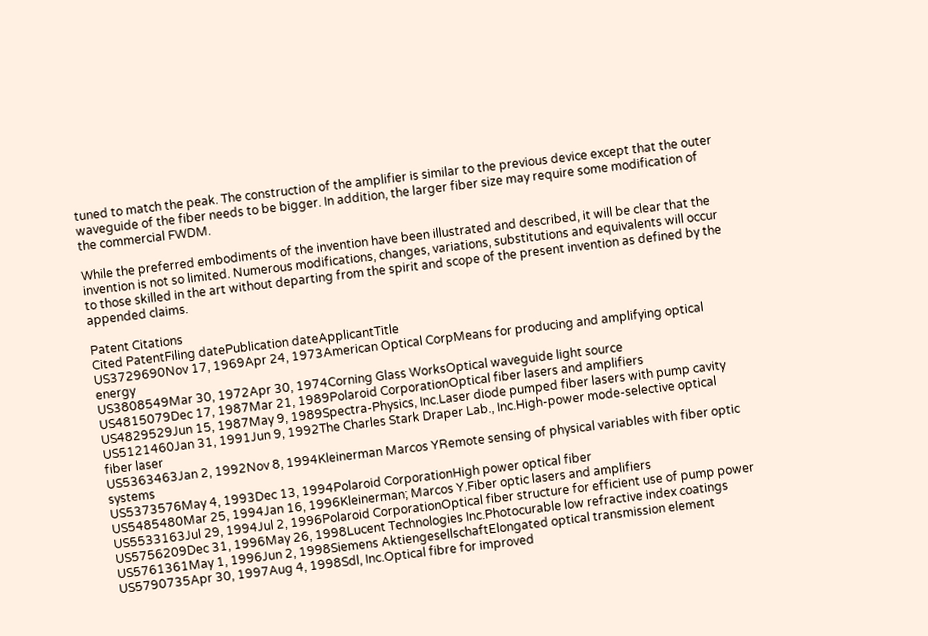tuned to match the peak. The construction of the amplifier is similar to the previous device except that the outer waveguide of the fiber needs to be bigger. In addition, the larger fiber size may require some modification of the commercial FWDM.

While the preferred embodiments of the invention have been illustrated and described, it will be clear that the invention is not so limited. Numerous modifications, changes, variations, substitutions and equivalents will occur to those skilled in the art without departing from the spirit and scope of the present invention as defined by the appended claims.

Patent Citations
Cited PatentFiling datePublication dateApplicantTitle
US3729690Nov 17, 1969Apr 24, 1973American Optical CorpMeans for producing and amplifying optical energy
US3808549Mar 30, 1972Apr 30, 1974Corning Glass WorksOptical waveguide light source
US4815079Dec 17, 1987Mar 21, 1989Polaroid CorporationOptical fiber lasers and amplifiers
US4829529Jun 15, 1987May 9, 1989Spectra-Physics, Inc.Laser diode pumped fiber lasers with pump cavity
US5121460Jan 31, 1991Jun 9, 1992The Charles Stark Draper Lab., Inc.High-power mode-selective optical fiber laser
US5363463Jan 2, 1992Nov 8, 1994Kleinerman Marcos YRemote sensing of physical variables with fiber optic systems
US5373576May 4, 1993Dec 13, 1994Polaroid CorporationHigh power optical fiber
US5485480Mar 25, 1994Jan 16, 1996Kleinerman; Marcos Y.Fiber optic lasers and amplifiers
US5533163Jul 29, 1994Jul 2, 1996Polaroid CorporationOptical fiber structure for efficient use of pump power
US5756209Dec 31, 1996May 26, 1998Lucent Technologies Inc.Photocurable low refractive index coatings
US5761361May 1, 1996Jun 2, 1998Siemens AktiengesellschaftElongated optical transmission element
US5790735Apr 30, 1997Aug 4, 1998Sdl, Inc.Optical fibre for improved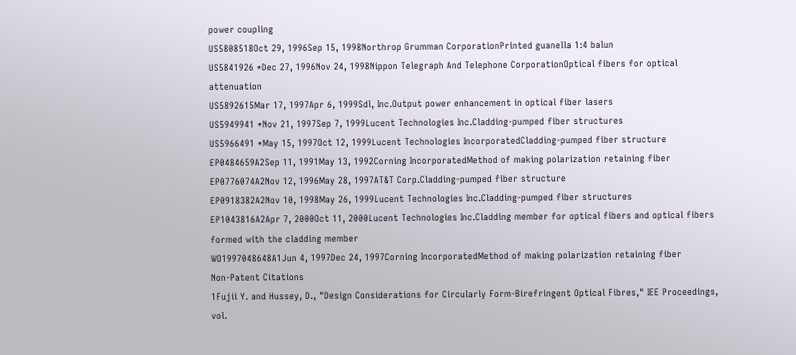power coupling
US5808518Oct 29, 1996Sep 15, 1998Northrop Grumman CorporationPrinted guanella 1:4 balun
US5841926 *Dec 27, 1996Nov 24, 1998Nippon Telegraph And Telephone CorporationOptical fibers for optical attenuation
US5892615Mar 17, 1997Apr 6, 1999Sdl, Inc.Output power enhancement in optical fiber lasers
US5949941 *Nov 21, 1997Sep 7, 1999Lucent Technologies Inc.Cladding-pumped fiber structures
US5966491 *May 15, 1997Oct 12, 1999Lucent Technologies IncorporatedCladding-pumped fiber structure
EP0484659A2Sep 11, 1991May 13, 1992Corning IncorporatedMethod of making polarization retaining fiber
EP0776074A2Nov 12, 1996May 28, 1997AT&T Corp.Cladding-pumped fiber structure
EP0918382A2Nov 10, 1998May 26, 1999Lucent Technologies Inc.Cladding-pumped fiber structures
EP1043816A2Apr 7, 2000Oct 11, 2000Lucent Technologies Inc.Cladding member for optical fibers and optical fibers formed with the cladding member
WO1997048648A1Jun 4, 1997Dec 24, 1997Corning IncorporatedMethod of making polarization retaining fiber
Non-Patent Citations
1Fujii Y. and Hussey, D., "Design Considerations for Circularly Form-Birefringent Optical Fibres," IEE Proceedings, vol.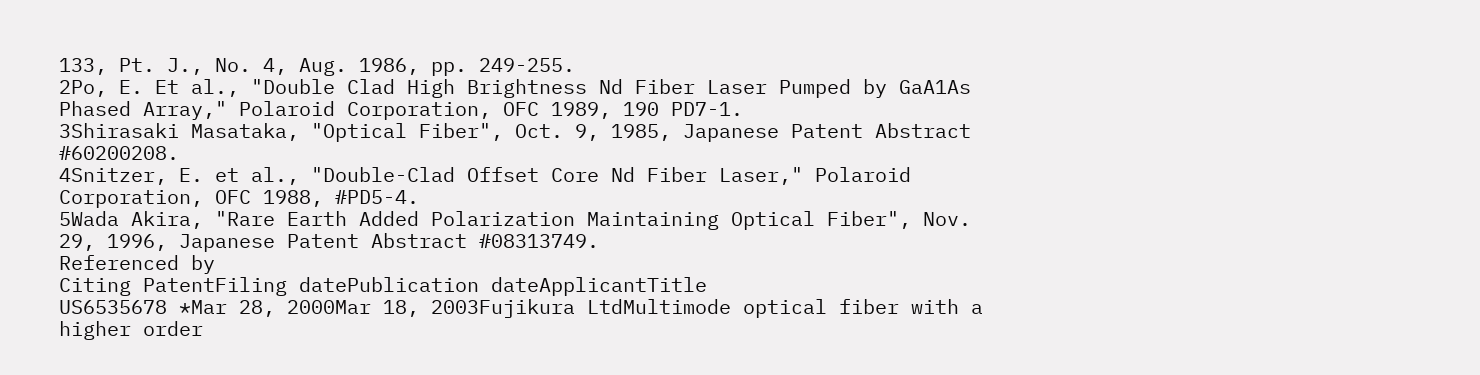133, Pt. J., No. 4, Aug. 1986, pp. 249-255.
2Po, E. Et al., "Double Clad High Brightness Nd Fiber Laser Pumped by GaA1As Phased Array," Polaroid Corporation, OFC 1989, 190 PD7-1.
3Shirasaki Masataka, "Optical Fiber", Oct. 9, 1985, Japanese Patent Abstract #60200208.
4Snitzer, E. et al., "Double-Clad Offset Core Nd Fiber Laser," Polaroid Corporation, OFC 1988, #PD5-4.
5Wada Akira, "Rare Earth Added Polarization Maintaining Optical Fiber", Nov. 29, 1996, Japanese Patent Abstract #08313749.
Referenced by
Citing PatentFiling datePublication dateApplicantTitle
US6535678 *Mar 28, 2000Mar 18, 2003Fujikura LtdMultimode optical fiber with a higher order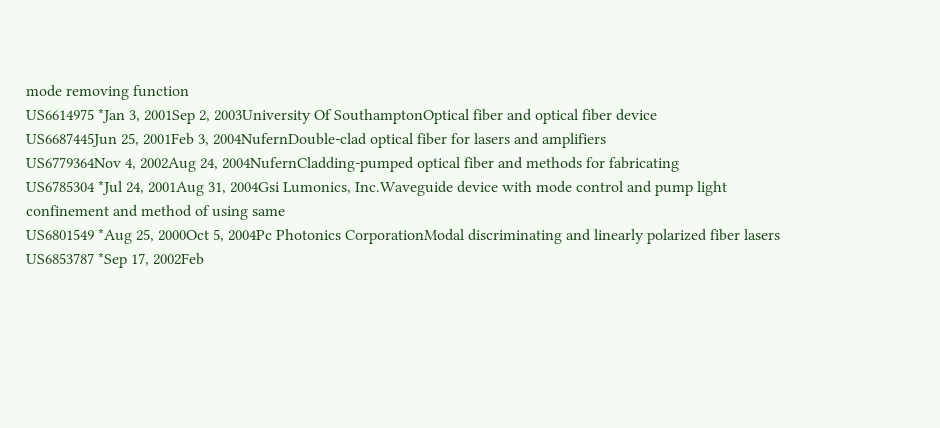mode removing function
US6614975 *Jan 3, 2001Sep 2, 2003University Of SouthamptonOptical fiber and optical fiber device
US6687445Jun 25, 2001Feb 3, 2004NufernDouble-clad optical fiber for lasers and amplifiers
US6779364Nov 4, 2002Aug 24, 2004NufernCladding-pumped optical fiber and methods for fabricating
US6785304 *Jul 24, 2001Aug 31, 2004Gsi Lumonics, Inc.Waveguide device with mode control and pump light confinement and method of using same
US6801549 *Aug 25, 2000Oct 5, 2004Pc Photonics CorporationModal discriminating and linearly polarized fiber lasers
US6853787 *Sep 17, 2002Feb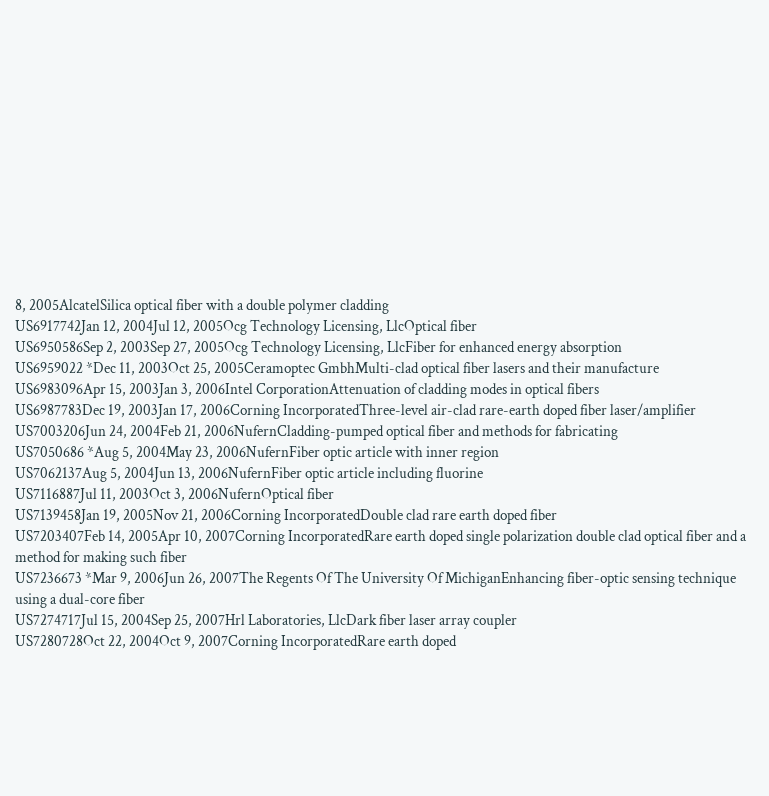8, 2005AlcatelSilica optical fiber with a double polymer cladding
US6917742Jan 12, 2004Jul 12, 2005Ocg Technology Licensing, LlcOptical fiber
US6950586Sep 2, 2003Sep 27, 2005Ocg Technology Licensing, LlcFiber for enhanced energy absorption
US6959022 *Dec 11, 2003Oct 25, 2005Ceramoptec GmbhMulti-clad optical fiber lasers and their manufacture
US6983096Apr 15, 2003Jan 3, 2006Intel CorporationAttenuation of cladding modes in optical fibers
US6987783Dec 19, 2003Jan 17, 2006Corning IncorporatedThree-level air-clad rare-earth doped fiber laser/amplifier
US7003206Jun 24, 2004Feb 21, 2006NufernCladding-pumped optical fiber and methods for fabricating
US7050686 *Aug 5, 2004May 23, 2006NufernFiber optic article with inner region
US7062137Aug 5, 2004Jun 13, 2006NufernFiber optic article including fluorine
US7116887Jul 11, 2003Oct 3, 2006NufernOptical fiber
US7139458Jan 19, 2005Nov 21, 2006Corning IncorporatedDouble clad rare earth doped fiber
US7203407Feb 14, 2005Apr 10, 2007Corning IncorporatedRare earth doped single polarization double clad optical fiber and a method for making such fiber
US7236673 *Mar 9, 2006Jun 26, 2007The Regents Of The University Of MichiganEnhancing fiber-optic sensing technique using a dual-core fiber
US7274717Jul 15, 2004Sep 25, 2007Hrl Laboratories, LlcDark fiber laser array coupler
US7280728Oct 22, 2004Oct 9, 2007Corning IncorporatedRare earth doped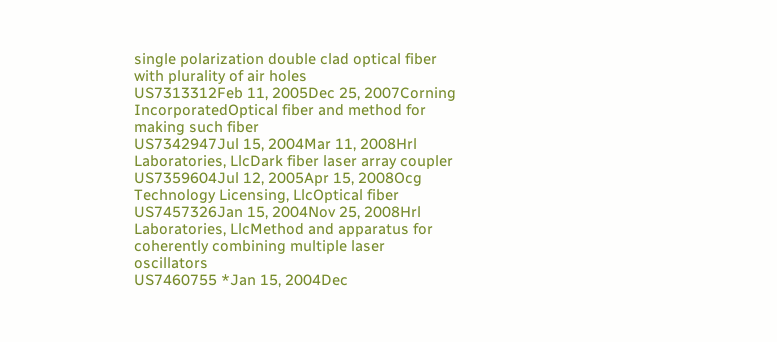single polarization double clad optical fiber with plurality of air holes
US7313312Feb 11, 2005Dec 25, 2007Corning IncorporatedOptical fiber and method for making such fiber
US7342947Jul 15, 2004Mar 11, 2008Hrl Laboratories, LlcDark fiber laser array coupler
US7359604Jul 12, 2005Apr 15, 2008Ocg Technology Licensing, LlcOptical fiber
US7457326Jan 15, 2004Nov 25, 2008Hrl Laboratories, LlcMethod and apparatus for coherently combining multiple laser oscillators
US7460755 *Jan 15, 2004Dec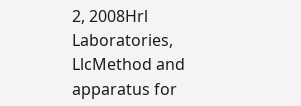2, 2008Hrl Laboratories, LlcMethod and apparatus for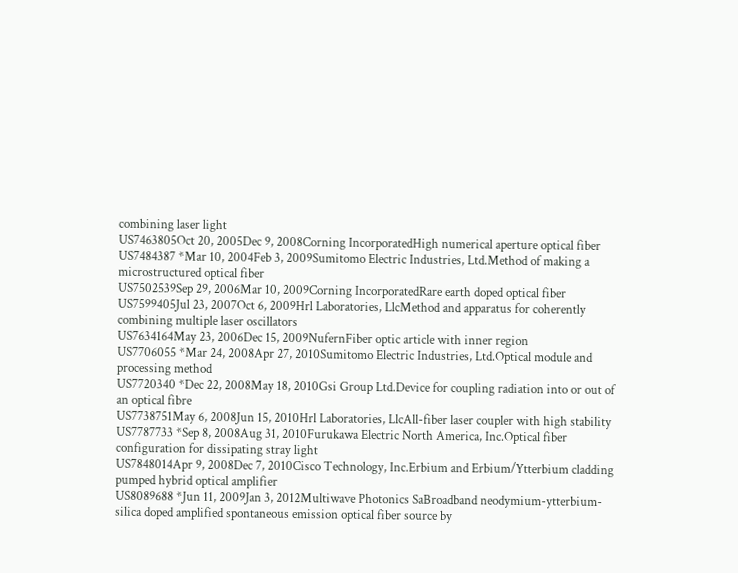combining laser light
US7463805Oct 20, 2005Dec 9, 2008Corning IncorporatedHigh numerical aperture optical fiber
US7484387 *Mar 10, 2004Feb 3, 2009Sumitomo Electric Industries, Ltd.Method of making a microstructured optical fiber
US7502539Sep 29, 2006Mar 10, 2009Corning IncorporatedRare earth doped optical fiber
US7599405Jul 23, 2007Oct 6, 2009Hrl Laboratories, LlcMethod and apparatus for coherently combining multiple laser oscillators
US7634164May 23, 2006Dec 15, 2009NufernFiber optic article with inner region
US7706055 *Mar 24, 2008Apr 27, 2010Sumitomo Electric Industries, Ltd.Optical module and processing method
US7720340 *Dec 22, 2008May 18, 2010Gsi Group Ltd.Device for coupling radiation into or out of an optical fibre
US7738751May 6, 2008Jun 15, 2010Hrl Laboratories, LlcAll-fiber laser coupler with high stability
US7787733 *Sep 8, 2008Aug 31, 2010Furukawa Electric North America, Inc.Optical fiber configuration for dissipating stray light
US7848014Apr 9, 2008Dec 7, 2010Cisco Technology, Inc.Erbium and Erbium/Ytterbium cladding pumped hybrid optical amplifier
US8089688 *Jun 11, 2009Jan 3, 2012Multiwave Photonics SaBroadband neodymium-ytterbium-silica doped amplified spontaneous emission optical fiber source by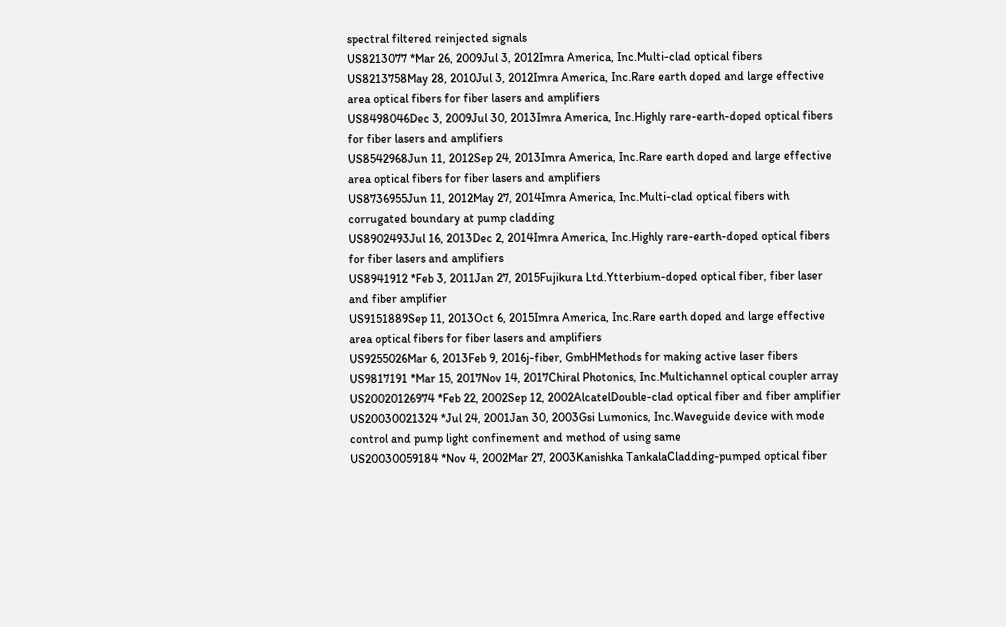spectral filtered reinjected signals
US8213077 *Mar 26, 2009Jul 3, 2012Imra America, Inc.Multi-clad optical fibers
US8213758May 28, 2010Jul 3, 2012Imra America, Inc.Rare earth doped and large effective area optical fibers for fiber lasers and amplifiers
US8498046Dec 3, 2009Jul 30, 2013Imra America, Inc.Highly rare-earth-doped optical fibers for fiber lasers and amplifiers
US8542968Jun 11, 2012Sep 24, 2013Imra America, Inc.Rare earth doped and large effective area optical fibers for fiber lasers and amplifiers
US8736955Jun 11, 2012May 27, 2014Imra America, Inc.Multi-clad optical fibers with corrugated boundary at pump cladding
US8902493Jul 16, 2013Dec 2, 2014Imra America, Inc.Highly rare-earth-doped optical fibers for fiber lasers and amplifiers
US8941912 *Feb 3, 2011Jan 27, 2015Fujikura Ltd.Ytterbium-doped optical fiber, fiber laser and fiber amplifier
US9151889Sep 11, 2013Oct 6, 2015Imra America, Inc.Rare earth doped and large effective area optical fibers for fiber lasers and amplifiers
US9255026Mar 6, 2013Feb 9, 2016j-fiber, GmbHMethods for making active laser fibers
US9817191 *Mar 15, 2017Nov 14, 2017Chiral Photonics, Inc.Multichannel optical coupler array
US20020126974 *Feb 22, 2002Sep 12, 2002AlcatelDouble-clad optical fiber and fiber amplifier
US20030021324 *Jul 24, 2001Jan 30, 2003Gsi Lumonics, Inc.Waveguide device with mode control and pump light confinement and method of using same
US20030059184 *Nov 4, 2002Mar 27, 2003Kanishka TankalaCladding-pumped optical fiber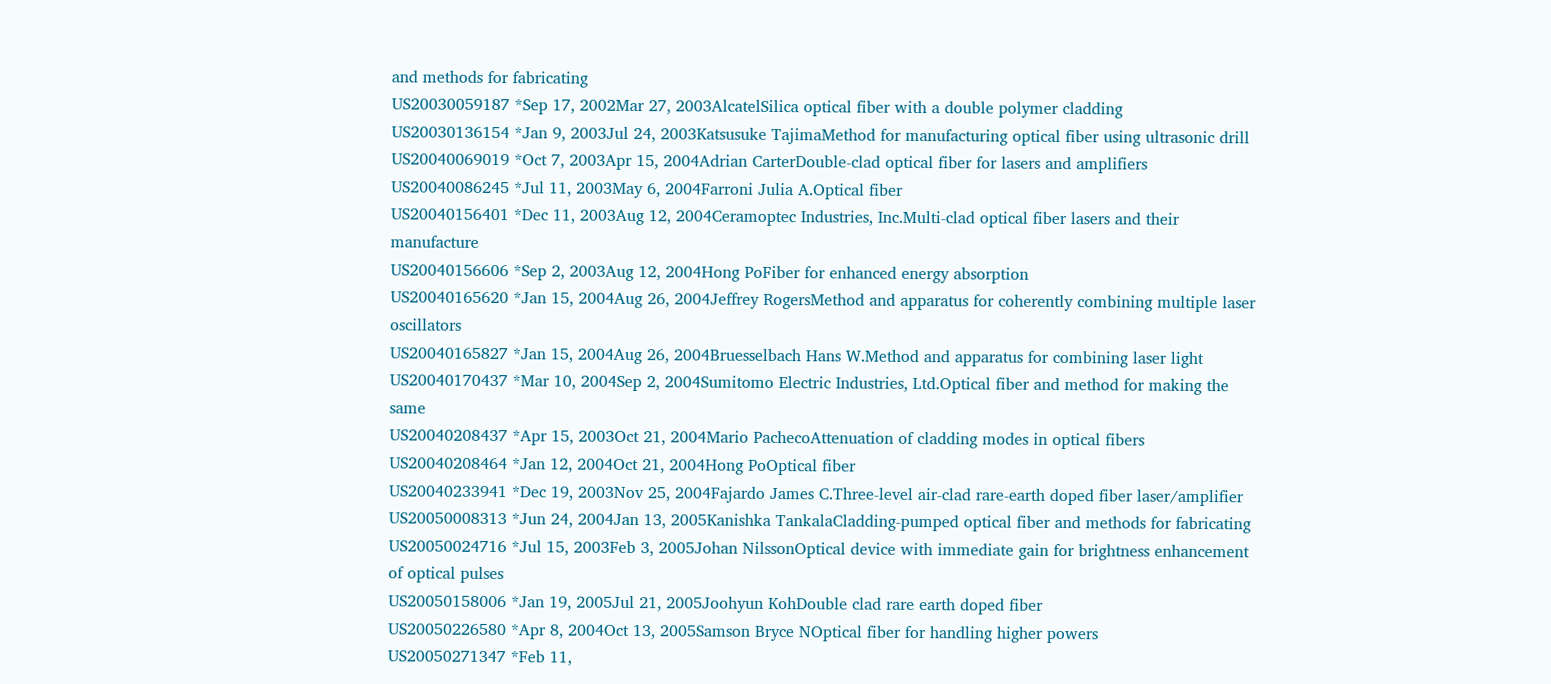and methods for fabricating
US20030059187 *Sep 17, 2002Mar 27, 2003AlcatelSilica optical fiber with a double polymer cladding
US20030136154 *Jan 9, 2003Jul 24, 2003Katsusuke TajimaMethod for manufacturing optical fiber using ultrasonic drill
US20040069019 *Oct 7, 2003Apr 15, 2004Adrian CarterDouble-clad optical fiber for lasers and amplifiers
US20040086245 *Jul 11, 2003May 6, 2004Farroni Julia A.Optical fiber
US20040156401 *Dec 11, 2003Aug 12, 2004Ceramoptec Industries, Inc.Multi-clad optical fiber lasers and their manufacture
US20040156606 *Sep 2, 2003Aug 12, 2004Hong PoFiber for enhanced energy absorption
US20040165620 *Jan 15, 2004Aug 26, 2004Jeffrey RogersMethod and apparatus for coherently combining multiple laser oscillators
US20040165827 *Jan 15, 2004Aug 26, 2004Bruesselbach Hans W.Method and apparatus for combining laser light
US20040170437 *Mar 10, 2004Sep 2, 2004Sumitomo Electric Industries, Ltd.Optical fiber and method for making the same
US20040208437 *Apr 15, 2003Oct 21, 2004Mario PachecoAttenuation of cladding modes in optical fibers
US20040208464 *Jan 12, 2004Oct 21, 2004Hong PoOptical fiber
US20040233941 *Dec 19, 2003Nov 25, 2004Fajardo James C.Three-level air-clad rare-earth doped fiber laser/amplifier
US20050008313 *Jun 24, 2004Jan 13, 2005Kanishka TankalaCladding-pumped optical fiber and methods for fabricating
US20050024716 *Jul 15, 2003Feb 3, 2005Johan NilssonOptical device with immediate gain for brightness enhancement of optical pulses
US20050158006 *Jan 19, 2005Jul 21, 2005Joohyun KohDouble clad rare earth doped fiber
US20050226580 *Apr 8, 2004Oct 13, 2005Samson Bryce NOptical fiber for handling higher powers
US20050271347 *Feb 11,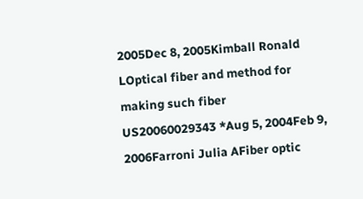2005Dec 8, 2005Kimball Ronald LOptical fiber and method for making such fiber
US20060029343 *Aug 5, 2004Feb 9, 2006Farroni Julia AFiber optic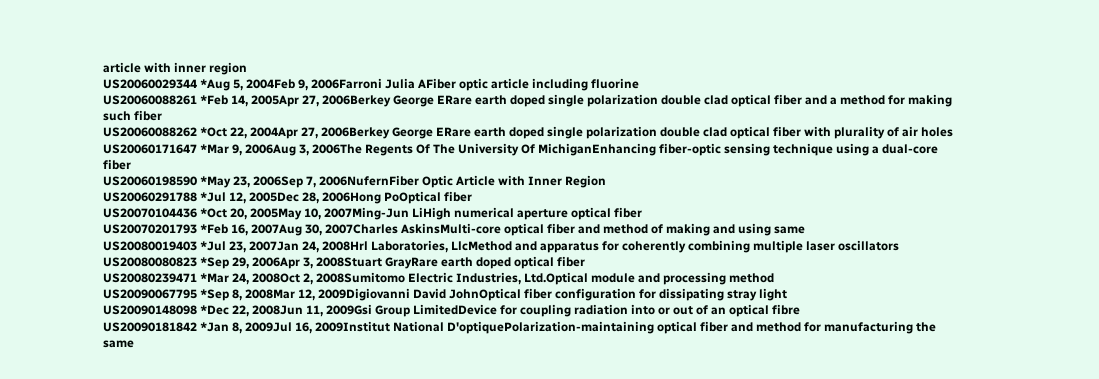article with inner region
US20060029344 *Aug 5, 2004Feb 9, 2006Farroni Julia AFiber optic article including fluorine
US20060088261 *Feb 14, 2005Apr 27, 2006Berkey George ERare earth doped single polarization double clad optical fiber and a method for making such fiber
US20060088262 *Oct 22, 2004Apr 27, 2006Berkey George ERare earth doped single polarization double clad optical fiber with plurality of air holes
US20060171647 *Mar 9, 2006Aug 3, 2006The Regents Of The University Of MichiganEnhancing fiber-optic sensing technique using a dual-core fiber
US20060198590 *May 23, 2006Sep 7, 2006NufernFiber Optic Article with Inner Region
US20060291788 *Jul 12, 2005Dec 28, 2006Hong PoOptical fiber
US20070104436 *Oct 20, 2005May 10, 2007Ming-Jun LiHigh numerical aperture optical fiber
US20070201793 *Feb 16, 2007Aug 30, 2007Charles AskinsMulti-core optical fiber and method of making and using same
US20080019403 *Jul 23, 2007Jan 24, 2008Hrl Laboratories, LlcMethod and apparatus for coherently combining multiple laser oscillators
US20080080823 *Sep 29, 2006Apr 3, 2008Stuart GrayRare earth doped optical fiber
US20080239471 *Mar 24, 2008Oct 2, 2008Sumitomo Electric Industries, Ltd.Optical module and processing method
US20090067795 *Sep 8, 2008Mar 12, 2009Digiovanni David JohnOptical fiber configuration for dissipating stray light
US20090148098 *Dec 22, 2008Jun 11, 2009Gsi Group LimitedDevice for coupling radiation into or out of an optical fibre
US20090181842 *Jan 8, 2009Jul 16, 2009Institut National D'optiquePolarization-maintaining optical fiber and method for manufacturing the same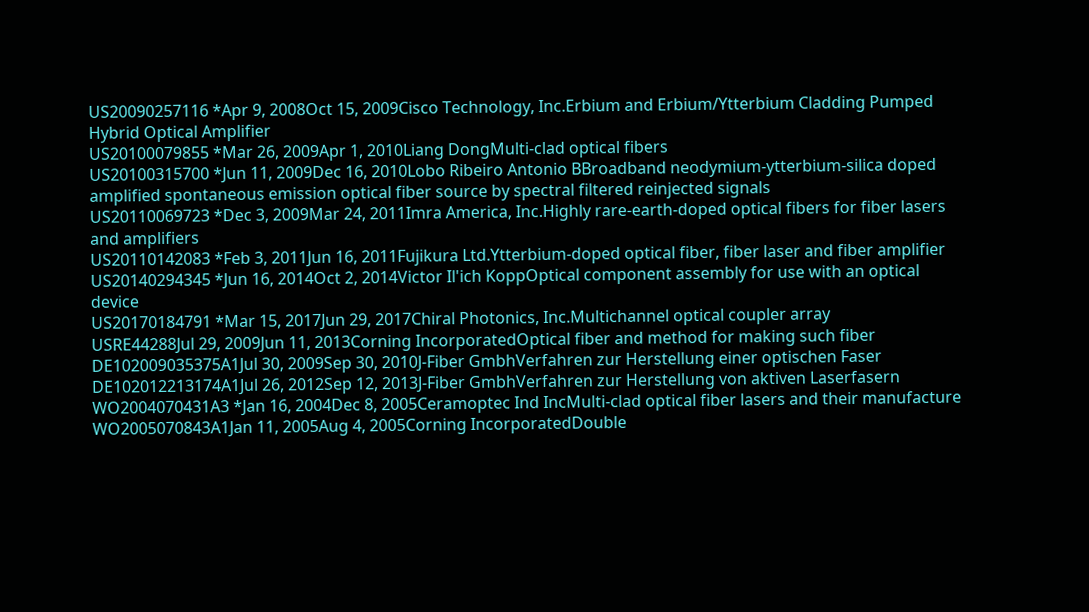US20090257116 *Apr 9, 2008Oct 15, 2009Cisco Technology, Inc.Erbium and Erbium/Ytterbium Cladding Pumped Hybrid Optical Amplifier
US20100079855 *Mar 26, 2009Apr 1, 2010Liang DongMulti-clad optical fibers
US20100315700 *Jun 11, 2009Dec 16, 2010Lobo Ribeiro Antonio BBroadband neodymium-ytterbium-silica doped amplified spontaneous emission optical fiber source by spectral filtered reinjected signals
US20110069723 *Dec 3, 2009Mar 24, 2011Imra America, Inc.Highly rare-earth-doped optical fibers for fiber lasers and amplifiers
US20110142083 *Feb 3, 2011Jun 16, 2011Fujikura Ltd.Ytterbium-doped optical fiber, fiber laser and fiber amplifier
US20140294345 *Jun 16, 2014Oct 2, 2014Victor Il'ich KoppOptical component assembly for use with an optical device
US20170184791 *Mar 15, 2017Jun 29, 2017Chiral Photonics, Inc.Multichannel optical coupler array
USRE44288Jul 29, 2009Jun 11, 2013Corning IncorporatedOptical fiber and method for making such fiber
DE102009035375A1Jul 30, 2009Sep 30, 2010J-Fiber GmbhVerfahren zur Herstellung einer optischen Faser
DE102012213174A1Jul 26, 2012Sep 12, 2013J-Fiber GmbhVerfahren zur Herstellung von aktiven Laserfasern
WO2004070431A3 *Jan 16, 2004Dec 8, 2005Ceramoptec Ind IncMulti-clad optical fiber lasers and their manufacture
WO2005070843A1Jan 11, 2005Aug 4, 2005Corning IncorporatedDouble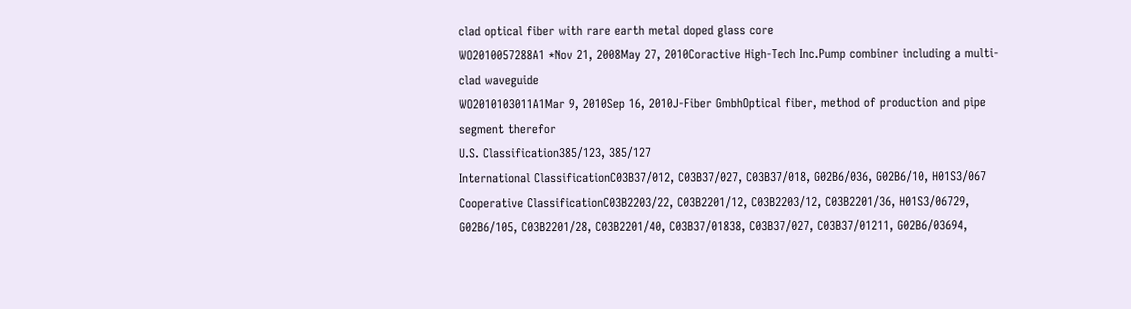clad optical fiber with rare earth metal doped glass core
WO2010057288A1 *Nov 21, 2008May 27, 2010Coractive High-Tech Inc.Pump combiner including a multi-clad waveguide
WO2010103011A1Mar 9, 2010Sep 16, 2010J-Fiber GmbhOptical fiber, method of production and pipe segment therefor
U.S. Classification385/123, 385/127
International ClassificationC03B37/012, C03B37/027, C03B37/018, G02B6/036, G02B6/10, H01S3/067
Cooperative ClassificationC03B2203/22, C03B2201/12, C03B2203/12, C03B2201/36, H01S3/06729, G02B6/105, C03B2201/28, C03B2201/40, C03B37/01838, C03B37/027, C03B37/01211, G02B6/03694,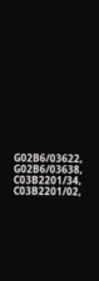G02B6/03622, G02B6/03638, C03B2201/34, C03B2201/02,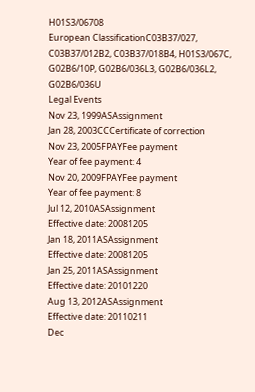H01S3/06708
European ClassificationC03B37/027, C03B37/012B2, C03B37/018B4, H01S3/067C, G02B6/10P, G02B6/036L3, G02B6/036L2, G02B6/036U
Legal Events
Nov 23, 1999ASAssignment
Jan 28, 2003CCCertificate of correction
Nov 23, 2005FPAYFee payment
Year of fee payment: 4
Nov 20, 2009FPAYFee payment
Year of fee payment: 8
Jul 12, 2010ASAssignment
Effective date: 20081205
Jan 18, 2011ASAssignment
Effective date: 20081205
Jan 25, 2011ASAssignment
Effective date: 20101220
Aug 13, 2012ASAssignment
Effective date: 20110211
Dec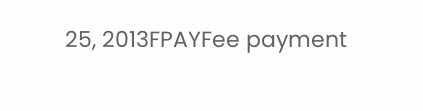25, 2013FPAYFee payment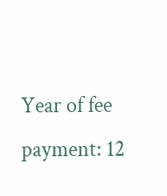Year of fee payment: 12